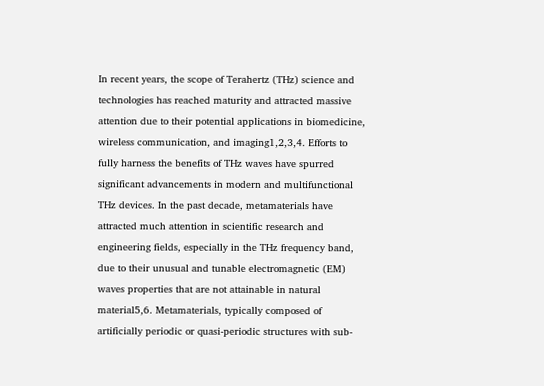In recent years, the scope of Terahertz (THz) science and technologies has reached maturity and attracted massive attention due to their potential applications in biomedicine, wireless communication, and imaging1,2,3,4. Efforts to fully harness the benefits of THz waves have spurred significant advancements in modern and multifunctional THz devices. In the past decade, metamaterials have attracted much attention in scientific research and engineering fields, especially in the THz frequency band, due to their unusual and tunable electromagnetic (EM) waves properties that are not attainable in natural material5,6. Metamaterials, typically composed of artificially periodic or quasi-periodic structures with sub-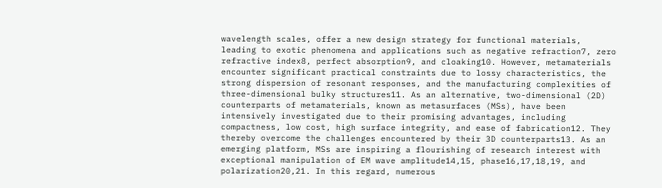wavelength scales, offer a new design strategy for functional materials, leading to exotic phenomena and applications such as negative refraction7, zero refractive index8, perfect absorption9, and cloaking10. However, metamaterials encounter significant practical constraints due to lossy characteristics, the strong dispersion of resonant responses, and the manufacturing complexities of three-dimensional bulky structures11. As an alternative, two-dimensional (2D) counterparts of metamaterials, known as metasurfaces (MSs), have been intensively investigated due to their promising advantages, including compactness, low cost, high surface integrity, and ease of fabrication12. They thereby overcome the challenges encountered by their 3D counterparts13. As an emerging platform, MSs are inspiring a flourishing of research interest with exceptional manipulation of EM wave amplitude14,15, phase16,17,18,19, and polarization20,21. In this regard, numerous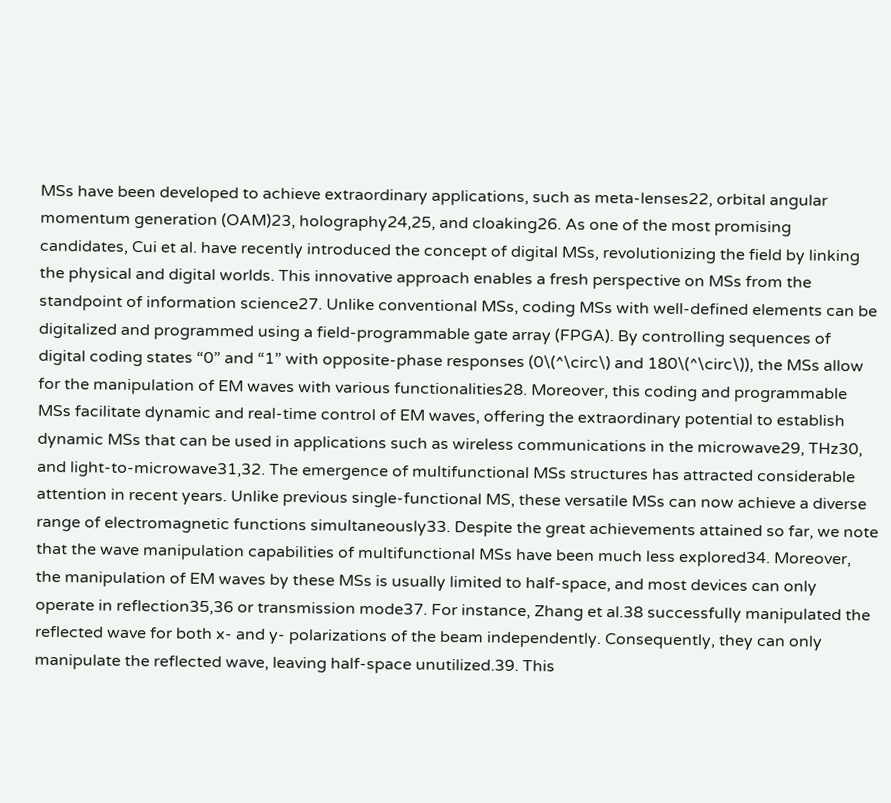MSs have been developed to achieve extraordinary applications, such as meta-lenses22, orbital angular momentum generation (OAM)23, holography24,25, and cloaking26. As one of the most promising candidates, Cui et al. have recently introduced the concept of digital MSs, revolutionizing the field by linking the physical and digital worlds. This innovative approach enables a fresh perspective on MSs from the standpoint of information science27. Unlike conventional MSs, coding MSs with well-defined elements can be digitalized and programmed using a field-programmable gate array (FPGA). By controlling sequences of digital coding states “0” and “1” with opposite-phase responses (0\(^\circ\) and 180\(^\circ\)), the MSs allow for the manipulation of EM waves with various functionalities28. Moreover, this coding and programmable MSs facilitate dynamic and real-time control of EM waves, offering the extraordinary potential to establish dynamic MSs that can be used in applications such as wireless communications in the microwave29, THz30, and light-to-microwave31,32. The emergence of multifunctional MSs structures has attracted considerable attention in recent years. Unlike previous single-functional MS, these versatile MSs can now achieve a diverse range of electromagnetic functions simultaneously33. Despite the great achievements attained so far, we note that the wave manipulation capabilities of multifunctional MSs have been much less explored34. Moreover, the manipulation of EM waves by these MSs is usually limited to half-space, and most devices can only operate in reflection35,36 or transmission mode37. For instance, Zhang et al.38 successfully manipulated the reflected wave for both x- and y- polarizations of the beam independently. Consequently, they can only manipulate the reflected wave, leaving half-space unutilized.39. This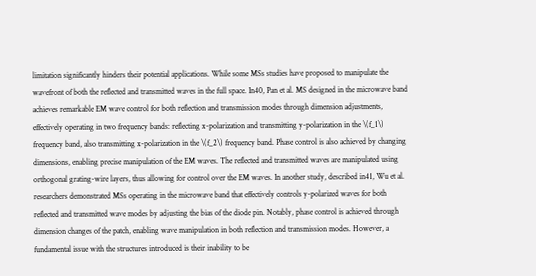limitation significantly hinders their potential applications. While some MSs studies have proposed to manipulate the wavefront of both the reflected and transmitted waves in the full space. In40, Pan et al. MS designed in the microwave band achieves remarkable EM wave control for both reflection and transmission modes through dimension adjustments, effectively operating in two frequency bands: reflecting x-polarization and transmitting y-polarization in the \(f_1\) frequency band, also transmitting x-polarization in the \(f_2\) frequency band. Phase control is also achieved by changing dimensions, enabling precise manipulation of the EM waves. The reflected and transmitted waves are manipulated using orthogonal grating-wire layers, thus allowing for control over the EM waves. In another study, described in41, Wu et al. researchers demonstrated MSs operating in the microwave band that effectively controls y-polarized waves for both reflected and transmitted wave modes by adjusting the bias of the diode pin. Notably, phase control is achieved through dimension changes of the patch, enabling wave manipulation in both reflection and transmission modes. However, a fundamental issue with the structures introduced is their inability to be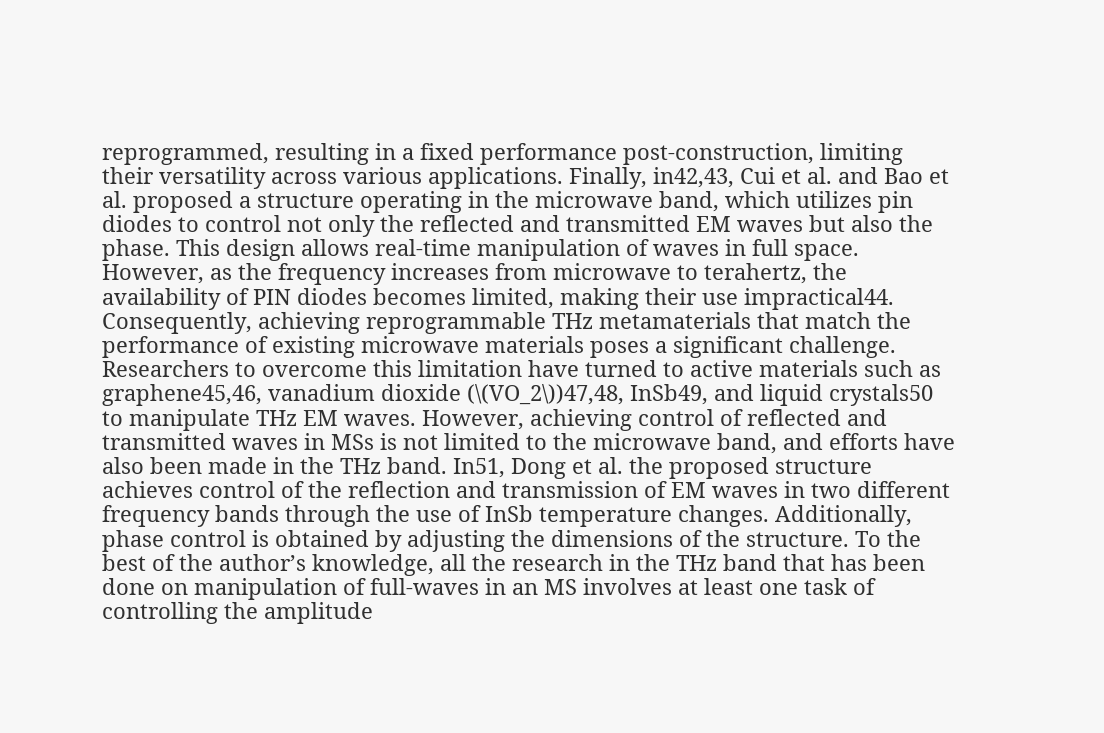reprogrammed, resulting in a fixed performance post-construction, limiting their versatility across various applications. Finally, in42,43, Cui et al. and Bao et al. proposed a structure operating in the microwave band, which utilizes pin diodes to control not only the reflected and transmitted EM waves but also the phase. This design allows real-time manipulation of waves in full space. However, as the frequency increases from microwave to terahertz, the availability of PIN diodes becomes limited, making their use impractical44. Consequently, achieving reprogrammable THz metamaterials that match the performance of existing microwave materials poses a significant challenge. Researchers to overcome this limitation have turned to active materials such as graphene45,46, vanadium dioxide (\(VO_2\))47,48, InSb49, and liquid crystals50 to manipulate THz EM waves. However, achieving control of reflected and transmitted waves in MSs is not limited to the microwave band, and efforts have also been made in the THz band. In51, Dong et al. the proposed structure achieves control of the reflection and transmission of EM waves in two different frequency bands through the use of InSb temperature changes. Additionally, phase control is obtained by adjusting the dimensions of the structure. To the best of the author’s knowledge, all the research in the THz band that has been done on manipulation of full-waves in an MS involves at least one task of controlling the amplitude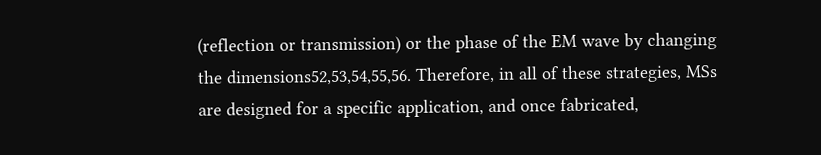(reflection or transmission) or the phase of the EM wave by changing the dimensions52,53,54,55,56. Therefore, in all of these strategies, MSs are designed for a specific application, and once fabricated,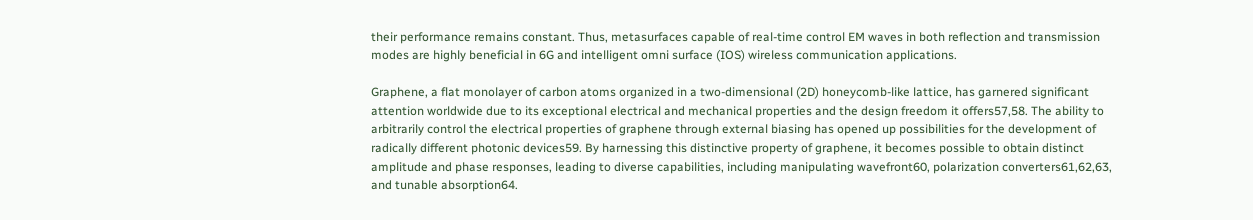their performance remains constant. Thus, metasurfaces capable of real-time control EM waves in both reflection and transmission modes are highly beneficial in 6G and intelligent omni surface (IOS) wireless communication applications.

Graphene, a flat monolayer of carbon atoms organized in a two-dimensional (2D) honeycomb-like lattice, has garnered significant attention worldwide due to its exceptional electrical and mechanical properties and the design freedom it offers57,58. The ability to arbitrarily control the electrical properties of graphene through external biasing has opened up possibilities for the development of radically different photonic devices59. By harnessing this distinctive property of graphene, it becomes possible to obtain distinct amplitude and phase responses, leading to diverse capabilities, including manipulating wavefront60, polarization converters61,62,63, and tunable absorption64.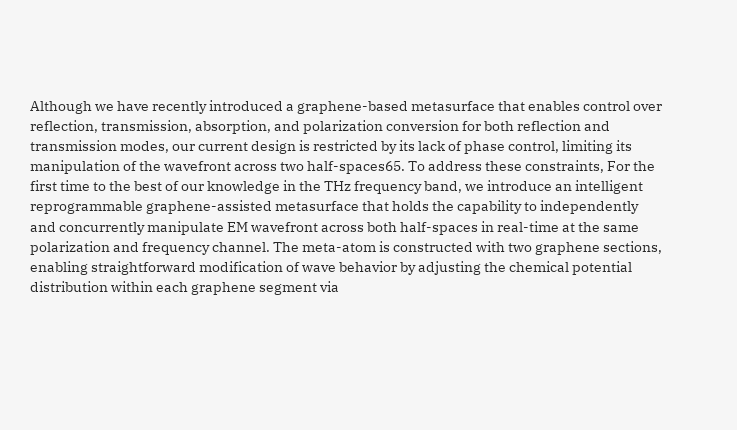Although we have recently introduced a graphene-based metasurface that enables control over reflection, transmission, absorption, and polarization conversion for both reflection and transmission modes, our current design is restricted by its lack of phase control, limiting its manipulation of the wavefront across two half-spaces65. To address these constraints, For the first time to the best of our knowledge in the THz frequency band, we introduce an intelligent reprogrammable graphene-assisted metasurface that holds the capability to independently and concurrently manipulate EM wavefront across both half-spaces in real-time at the same polarization and frequency channel. The meta-atom is constructed with two graphene sections, enabling straightforward modification of wave behavior by adjusting the chemical potential distribution within each graphene segment via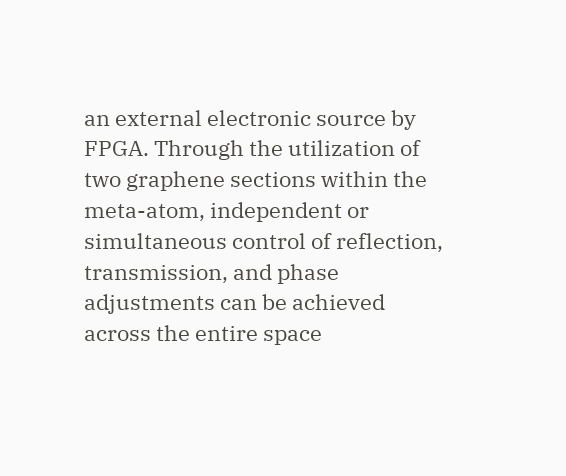an external electronic source by FPGA. Through the utilization of two graphene sections within the meta-atom, independent or simultaneous control of reflection, transmission, and phase adjustments can be achieved across the entire space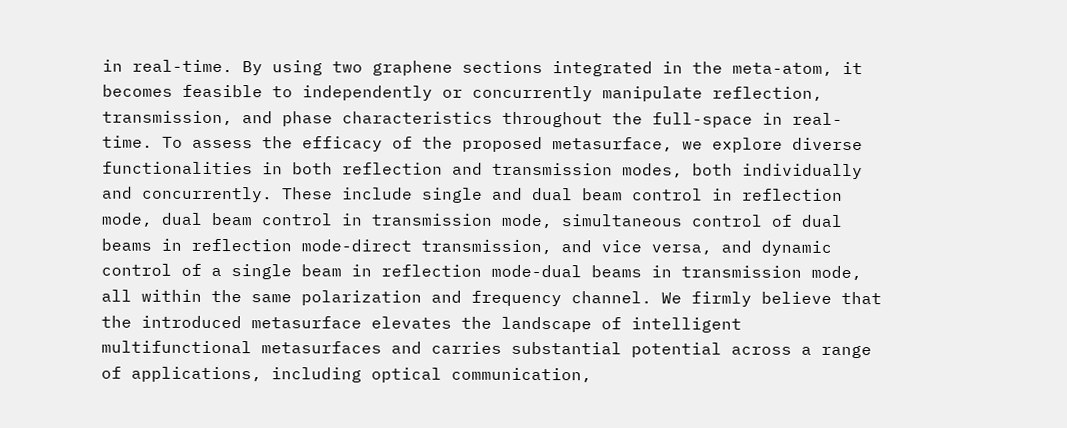in real-time. By using two graphene sections integrated in the meta-atom, it becomes feasible to independently or concurrently manipulate reflection, transmission, and phase characteristics throughout the full-space in real-time. To assess the efficacy of the proposed metasurface, we explore diverse functionalities in both reflection and transmission modes, both individually and concurrently. These include single and dual beam control in reflection mode, dual beam control in transmission mode, simultaneous control of dual beams in reflection mode-direct transmission, and vice versa, and dynamic control of a single beam in reflection mode-dual beams in transmission mode, all within the same polarization and frequency channel. We firmly believe that the introduced metasurface elevates the landscape of intelligent multifunctional metasurfaces and carries substantial potential across a range of applications, including optical communication,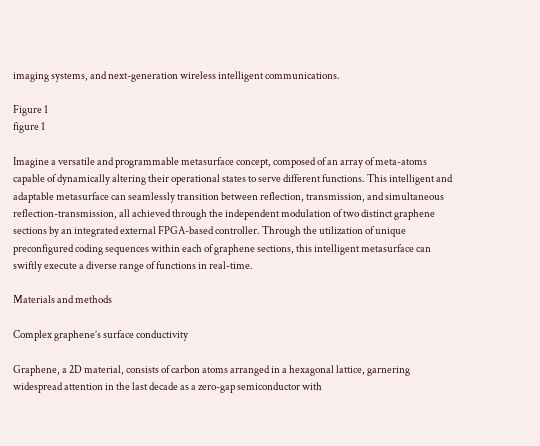imaging systems, and next-generation wireless intelligent communications.

Figure 1
figure 1

Imagine a versatile and programmable metasurface concept, composed of an array of meta-atoms capable of dynamically altering their operational states to serve different functions. This intelligent and adaptable metasurface can seamlessly transition between reflection, transmission, and simultaneous reflection-transmission, all achieved through the independent modulation of two distinct graphene sections by an integrated external FPGA-based controller. Through the utilization of unique preconfigured coding sequences within each of graphene sections, this intelligent metasurface can swiftly execute a diverse range of functions in real-time.

Materials and methods

Complex graphene’s surface conductivity

Graphene, a 2D material, consists of carbon atoms arranged in a hexagonal lattice, garnering widespread attention in the last decade as a zero-gap semiconductor with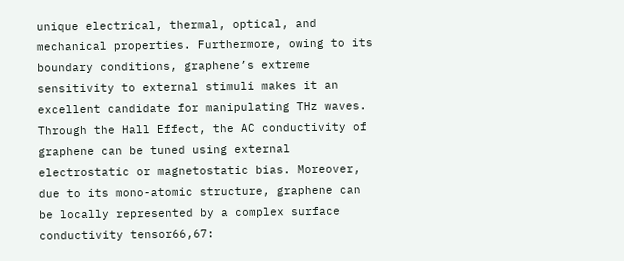unique electrical, thermal, optical, and mechanical properties. Furthermore, owing to its boundary conditions, graphene’s extreme sensitivity to external stimuli makes it an excellent candidate for manipulating THz waves. Through the Hall Effect, the AC conductivity of graphene can be tuned using external electrostatic or magnetostatic bias. Moreover, due to its mono-atomic structure, graphene can be locally represented by a complex surface conductivity tensor66,67: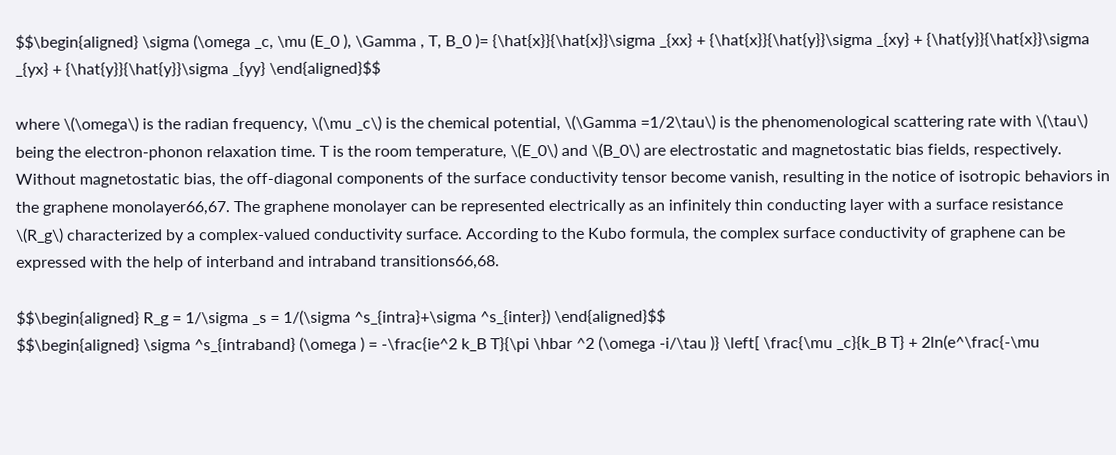$$\begin{aligned} \sigma (\omega _c, \mu (E_0 ), \Gamma , T, B_0 )= {\hat{x}}{\hat{x}}\sigma _{xx} + {\hat{x}}{\hat{y}}\sigma _{xy} + {\hat{y}}{\hat{x}}\sigma _{yx} + {\hat{y}}{\hat{y}}\sigma _{yy} \end{aligned}$$

where \(\omega\) is the radian frequency, \(\mu _c\) is the chemical potential, \(\Gamma =1/2\tau\) is the phenomenological scattering rate with \(\tau\) being the electron-phonon relaxation time. T is the room temperature, \(E_0\) and \(B_0\) are electrostatic and magnetostatic bias fields, respectively. Without magnetostatic bias, the off-diagonal components of the surface conductivity tensor become vanish, resulting in the notice of isotropic behaviors in the graphene monolayer66,67. The graphene monolayer can be represented electrically as an infinitely thin conducting layer with a surface resistance \(R_g\) characterized by a complex-valued conductivity surface. According to the Kubo formula, the complex surface conductivity of graphene can be expressed with the help of interband and intraband transitions66,68.

$$\begin{aligned} R_g = 1/\sigma _s = 1/(\sigma ^s_{intra}+\sigma ^s_{inter}) \end{aligned}$$
$$\begin{aligned} \sigma ^s_{intraband} (\omega ) = -\frac{ie^2 k_B T}{\pi \hbar ^2 (\omega -i/\tau )} \left[ \frac{\mu _c}{k_B T} + 2ln(e^\frac{-\mu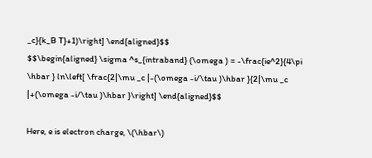_c}{k_B T}+1)\right] \end{aligned}$$
$$\begin{aligned} \sigma ^s_{intraband} (\omega ) = -\frac{ie^2}{4\pi \hbar } ln\left[ \frac{2|\mu _c |-(\omega -i/\tau )\hbar }{2|\mu _c |+(\omega -i/\tau )\hbar }\right] \end{aligned}$$

Here, e is electron charge, \(\hbar\)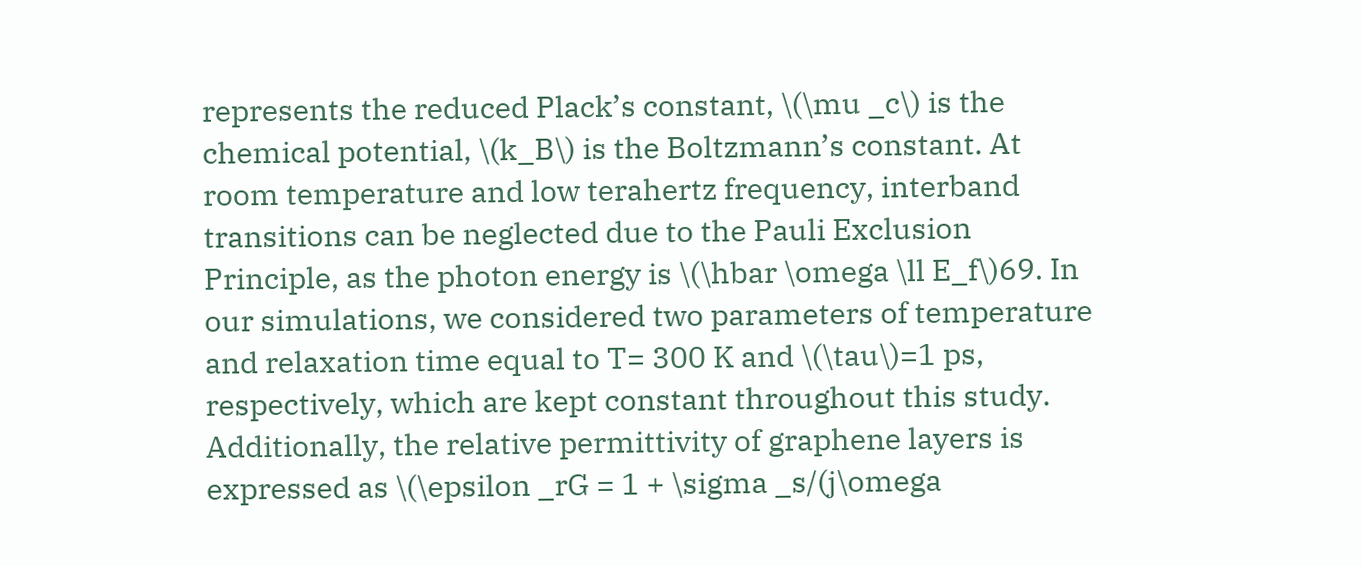represents the reduced Plack’s constant, \(\mu _c\) is the chemical potential, \(k_B\) is the Boltzmann’s constant. At room temperature and low terahertz frequency, interband transitions can be neglected due to the Pauli Exclusion Principle, as the photon energy is \(\hbar \omega \ll E_f\)69. In our simulations, we considered two parameters of temperature and relaxation time equal to T= 300 K and \(\tau\)=1 ps, respectively, which are kept constant throughout this study. Additionally, the relative permittivity of graphene layers is expressed as \(\epsilon _rG = 1 + \sigma _s/(j\omega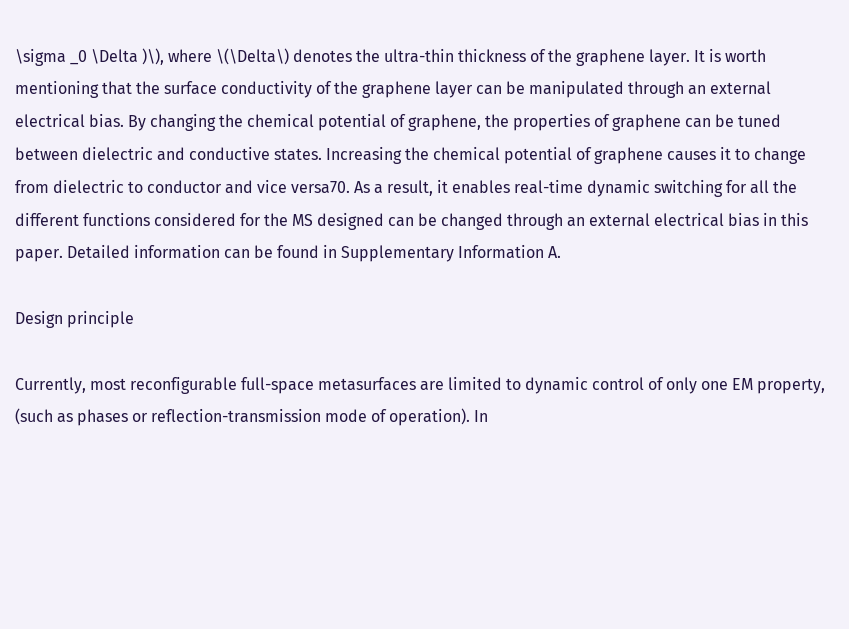\sigma _0 \Delta )\), where \(\Delta\) denotes the ultra-thin thickness of the graphene layer. It is worth mentioning that the surface conductivity of the graphene layer can be manipulated through an external electrical bias. By changing the chemical potential of graphene, the properties of graphene can be tuned between dielectric and conductive states. Increasing the chemical potential of graphene causes it to change from dielectric to conductor and vice versa70. As a result, it enables real-time dynamic switching for all the different functions considered for the MS designed can be changed through an external electrical bias in this paper. Detailed information can be found in Supplementary Information A.

Design principle

Currently, most reconfigurable full-space metasurfaces are limited to dynamic control of only one EM property, (such as phases or reflection-transmission mode of operation). In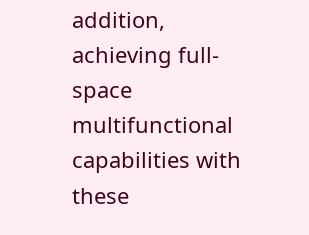addition, achieving full-space multifunctional capabilities with these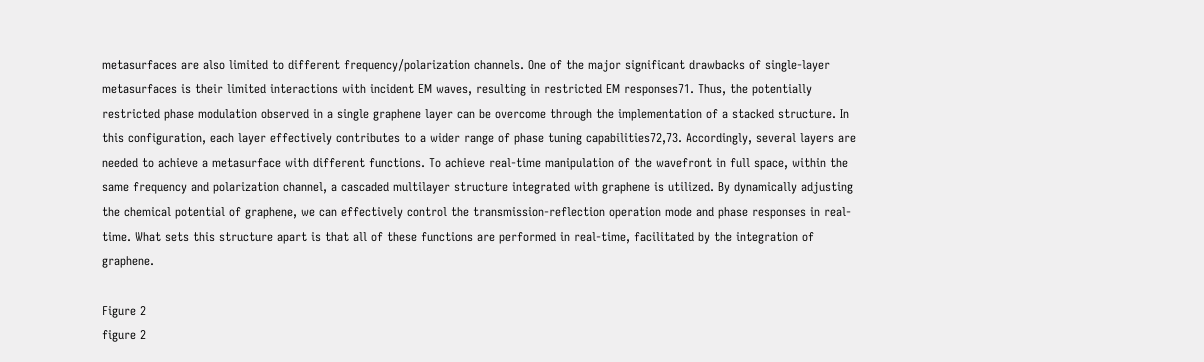metasurfaces are also limited to different frequency/polarization channels. One of the major significant drawbacks of single-layer metasurfaces is their limited interactions with incident EM waves, resulting in restricted EM responses71. Thus, the potentially restricted phase modulation observed in a single graphene layer can be overcome through the implementation of a stacked structure. In this configuration, each layer effectively contributes to a wider range of phase tuning capabilities72,73. Accordingly, several layers are needed to achieve a metasurface with different functions. To achieve real-time manipulation of the wavefront in full space, within the same frequency and polarization channel, a cascaded multilayer structure integrated with graphene is utilized. By dynamically adjusting the chemical potential of graphene, we can effectively control the transmission-reflection operation mode and phase responses in real-time. What sets this structure apart is that all of these functions are performed in real-time, facilitated by the integration of graphene.

Figure 2
figure 2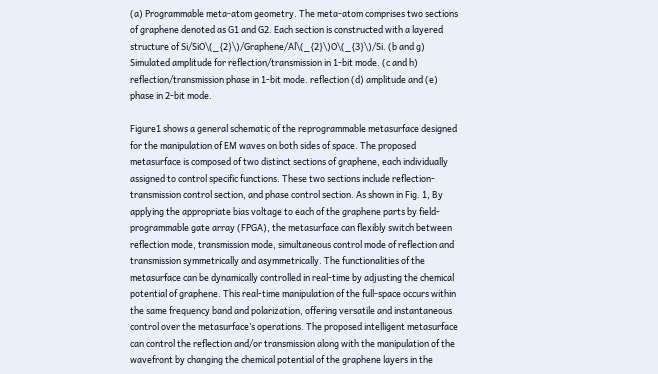(a) Programmable meta-atom geometry. The meta-atom comprises two sections of graphene denoted as G1 and G2. Each section is constructed with a layered structure of Si/SiO\(_{2}\)/Graphene/Al\(_{2}\)O\(_{3}\)/Si. (b and g) Simulated amplitude for reflection/transmission in 1-bit mode. (c and h) reflection/transmission phase in 1-bit mode. reflection (d) amplitude and (e) phase in 2-bit mode.

Figure1 shows a general schematic of the reprogrammable metasurface designed for the manipulation of EM waves on both sides of space. The proposed metasurface is composed of two distinct sections of graphene, each individually assigned to control specific functions. These two sections include reflection-transmission control section, and phase control section. As shown in Fig. 1, By applying the appropriate bias voltage to each of the graphene parts by field-programmable gate array (FPGA), the metasurface can flexibly switch between reflection mode, transmission mode, simultaneous control mode of reflection and transmission symmetrically and asymmetrically. The functionalities of the metasurface can be dynamically controlled in real-time by adjusting the chemical potential of graphene. This real-time manipulation of the full-space occurs within the same frequency band and polarization, offering versatile and instantaneous control over the metasurface’s operations. The proposed intelligent metasurface can control the reflection and/or transmission along with the manipulation of the wavefront by changing the chemical potential of the graphene layers in the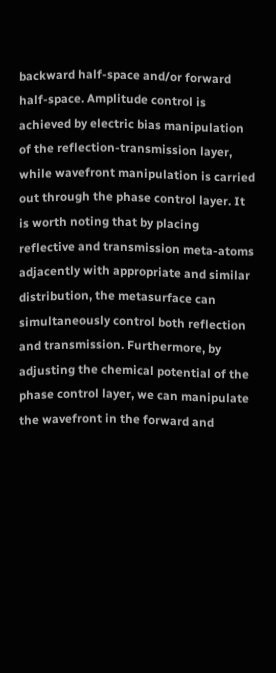backward half-space and/or forward half-space. Amplitude control is achieved by electric bias manipulation of the reflection-transmission layer, while wavefront manipulation is carried out through the phase control layer. It is worth noting that by placing reflective and transmission meta-atoms adjacently with appropriate and similar distribution, the metasurface can simultaneously control both reflection and transmission. Furthermore, by adjusting the chemical potential of the phase control layer, we can manipulate the wavefront in the forward and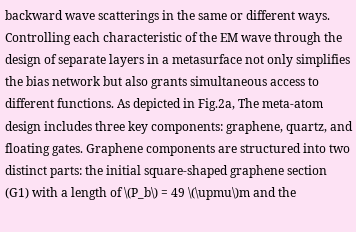backward wave scatterings in the same or different ways. Controlling each characteristic of the EM wave through the design of separate layers in a metasurface not only simplifies the bias network but also grants simultaneous access to different functions. As depicted in Fig.2a, The meta-atom design includes three key components: graphene, quartz, and floating gates. Graphene components are structured into two distinct parts: the initial square-shaped graphene section (G1) with a length of \(P_b\) = 49 \(\upmu\)m and the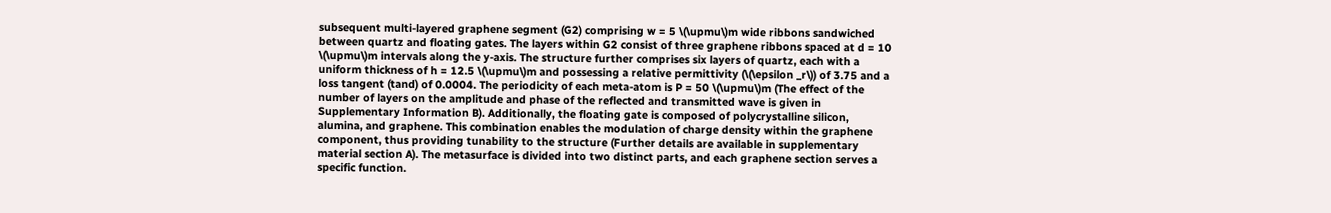subsequent multi-layered graphene segment (G2) comprising w = 5 \(\upmu\)m wide ribbons sandwiched between quartz and floating gates. The layers within G2 consist of three graphene ribbons spaced at d = 10 \(\upmu\)m intervals along the y-axis. The structure further comprises six layers of quartz, each with a uniform thickness of h = 12.5 \(\upmu\)m and possessing a relative permittivity (\(\epsilon _r\)) of 3.75 and a loss tangent (tand) of 0.0004. The periodicity of each meta-atom is P = 50 \(\upmu\)m (The effect of the number of layers on the amplitude and phase of the reflected and transmitted wave is given in Supplementary Information B). Additionally, the floating gate is composed of polycrystalline silicon, alumina, and graphene. This combination enables the modulation of charge density within the graphene component, thus providing tunability to the structure (Further details are available in supplementary material section A). The metasurface is divided into two distinct parts, and each graphene section serves a specific function.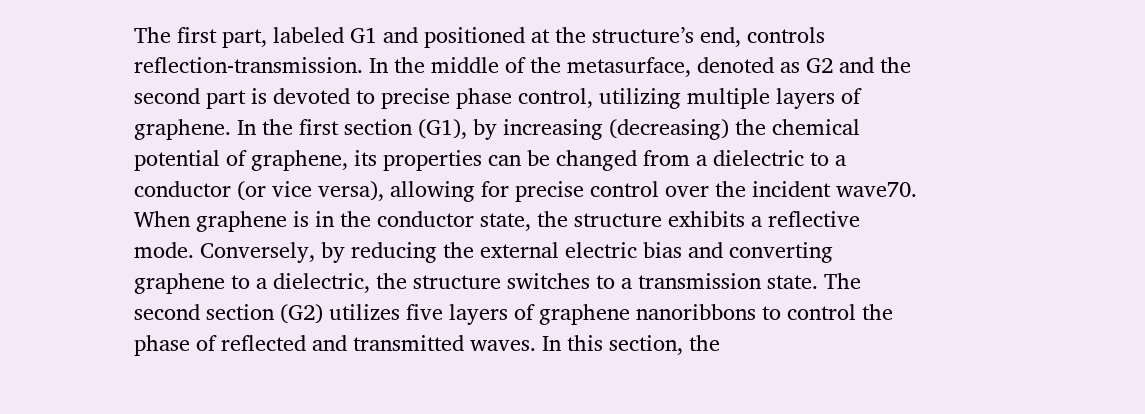The first part, labeled G1 and positioned at the structure’s end, controls reflection-transmission. In the middle of the metasurface, denoted as G2 and the second part is devoted to precise phase control, utilizing multiple layers of graphene. In the first section (G1), by increasing (decreasing) the chemical potential of graphene, its properties can be changed from a dielectric to a conductor (or vice versa), allowing for precise control over the incident wave70. When graphene is in the conductor state, the structure exhibits a reflective mode. Conversely, by reducing the external electric bias and converting graphene to a dielectric, the structure switches to a transmission state. The second section (G2) utilizes five layers of graphene nanoribbons to control the phase of reflected and transmitted waves. In this section, the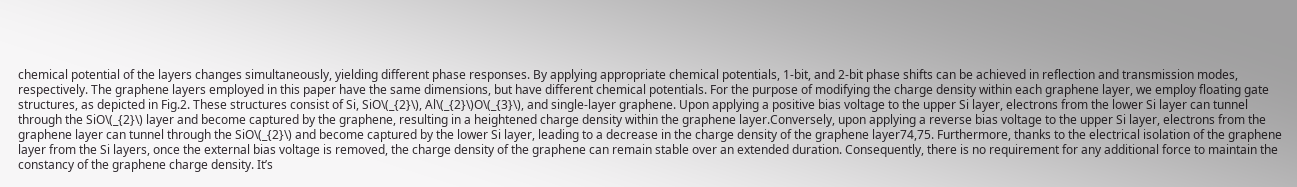chemical potential of the layers changes simultaneously, yielding different phase responses. By applying appropriate chemical potentials, 1-bit, and 2-bit phase shifts can be achieved in reflection and transmission modes, respectively. The graphene layers employed in this paper have the same dimensions, but have different chemical potentials. For the purpose of modifying the charge density within each graphene layer, we employ floating gate structures, as depicted in Fig.2. These structures consist of Si, SiO\(_{2}\), Al\(_{2}\)O\(_{3}\), and single-layer graphene. Upon applying a positive bias voltage to the upper Si layer, electrons from the lower Si layer can tunnel through the SiO\(_{2}\) layer and become captured by the graphene, resulting in a heightened charge density within the graphene layer.Conversely, upon applying a reverse bias voltage to the upper Si layer, electrons from the graphene layer can tunnel through the SiO\(_{2}\) and become captured by the lower Si layer, leading to a decrease in the charge density of the graphene layer74,75. Furthermore, thanks to the electrical isolation of the graphene layer from the Si layers, once the external bias voltage is removed, the charge density of the graphene can remain stable over an extended duration. Consequently, there is no requirement for any additional force to maintain the constancy of the graphene charge density. It’s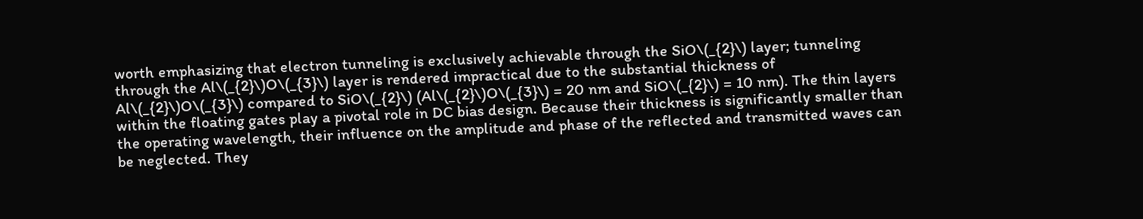worth emphasizing that electron tunneling is exclusively achievable through the SiO\(_{2}\) layer; tunneling through the Al\(_{2}\)O\(_{3}\) layer is rendered impractical due to the substantial thickness of Al\(_{2}\)O\(_{3}\) compared to SiO\(_{2}\) (Al\(_{2}\)O\(_{3}\) = 20 nm and SiO\(_{2}\) = 10 nm). The thin layers within the floating gates play a pivotal role in DC bias design. Because their thickness is significantly smaller than the operating wavelength, their influence on the amplitude and phase of the reflected and transmitted waves can be neglected. They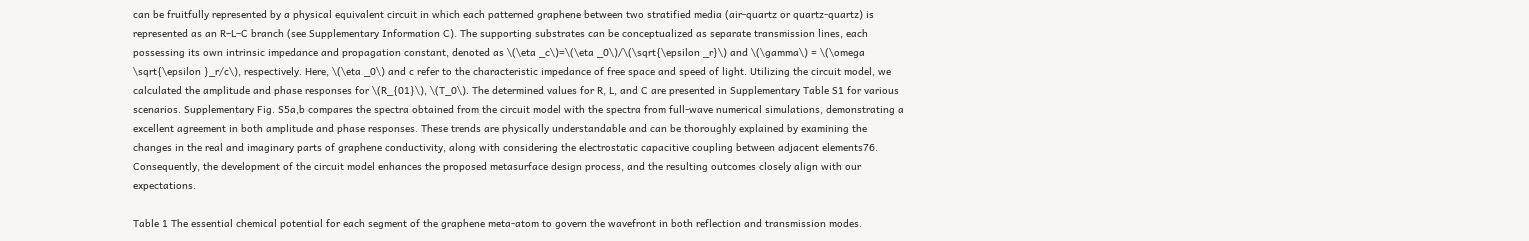can be fruitfully represented by a physical equivalent circuit in which each patterned graphene between two stratified media (air-quartz or quartz-quartz) is represented as an R–L–C branch (see Supplementary Information C). The supporting substrates can be conceptualized as separate transmission lines, each possessing its own intrinsic impedance and propagation constant, denoted as \(\eta _c\)=\(\eta _0\)/\(\sqrt{\epsilon _r}\) and \(\gamma\) = \(\omega \sqrt{\epsilon }_r/c\), respectively. Here, \(\eta _0\) and c refer to the characteristic impedance of free space and speed of light. Utilizing the circuit model, we calculated the amplitude and phase responses for \(R_{01}\), \(T_0\). The determined values for R, L, and C are presented in Supplementary Table S1 for various scenarios. Supplementary Fig. S5a,b compares the spectra obtained from the circuit model with the spectra from full-wave numerical simulations, demonstrating a excellent agreement in both amplitude and phase responses. These trends are physically understandable and can be thoroughly explained by examining the changes in the real and imaginary parts of graphene conductivity, along with considering the electrostatic capacitive coupling between adjacent elements76. Consequently, the development of the circuit model enhances the proposed metasurface design process, and the resulting outcomes closely align with our expectations.

Table 1 The essential chemical potential for each segment of the graphene meta-atom to govern the wavefront in both reflection and transmission modes.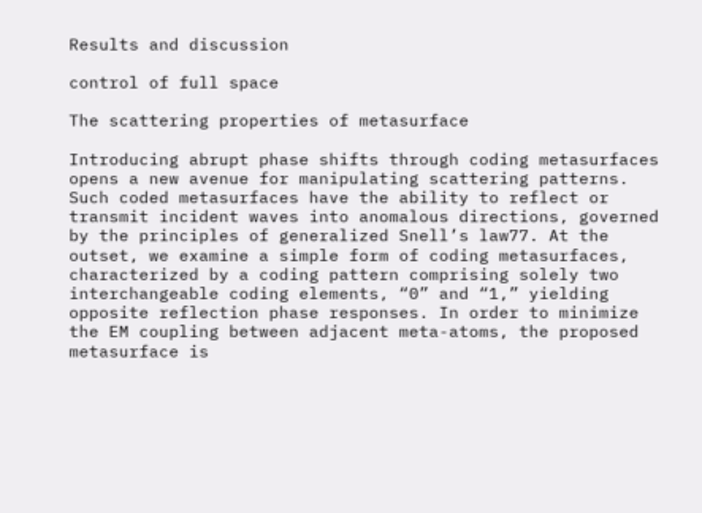Results and discussion

control of full space

The scattering properties of metasurface

Introducing abrupt phase shifts through coding metasurfaces opens a new avenue for manipulating scattering patterns. Such coded metasurfaces have the ability to reflect or transmit incident waves into anomalous directions, governed by the principles of generalized Snell’s law77. At the outset, we examine a simple form of coding metasurfaces, characterized by a coding pattern comprising solely two interchangeable coding elements, “0” and “1,” yielding opposite reflection phase responses. In order to minimize the EM coupling between adjacent meta-atoms, the proposed metasurface is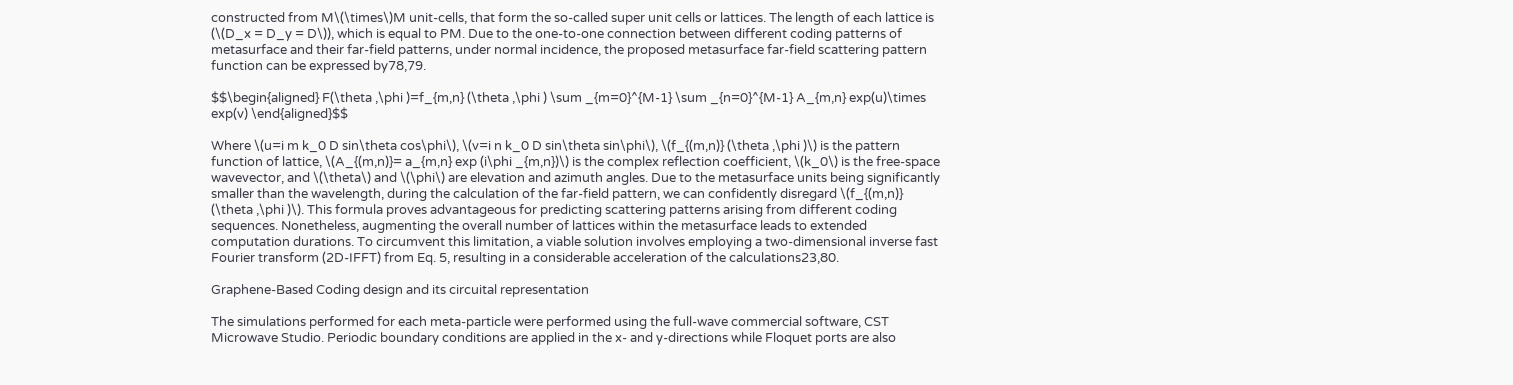constructed from M\(\times\)M unit-cells, that form the so-called super unit cells or lattices. The length of each lattice is (\(D_x = D_y = D\)), which is equal to PM. Due to the one-to-one connection between different coding patterns of metasurface and their far-field patterns, under normal incidence, the proposed metasurface far-field scattering pattern function can be expressed by78,79.

$$\begin{aligned} F(\theta ,\phi )=f_{m,n} (\theta ,\phi ) \sum _{m=0}^{M-1} \sum _{n=0}^{M-1} A_{m,n} exp(u)\times exp(v) \end{aligned}$$

Where \(u=i m k_0 D sin\theta cos\phi\), \(v=i n k_0 D sin\theta sin\phi\), \(f_{(m,n)} (\theta ,\phi )\) is the pattern function of lattice, \(A_{(m,n)}= a_{m,n} exp (i\phi _{m,n})\) is the complex reflection coefficient, \(k_0\) is the free-space wavevector, and \(\theta\) and \(\phi\) are elevation and azimuth angles. Due to the metasurface units being significantly smaller than the wavelength, during the calculation of the far-field pattern, we can confidently disregard \(f_{(m,n)} (\theta ,\phi )\). This formula proves advantageous for predicting scattering patterns arising from different coding sequences. Nonetheless, augmenting the overall number of lattices within the metasurface leads to extended computation durations. To circumvent this limitation, a viable solution involves employing a two-dimensional inverse fast Fourier transform (2D-IFFT) from Eq. 5, resulting in a considerable acceleration of the calculations23,80.

Graphene-Based Coding design and its circuital representation

The simulations performed for each meta-particle were performed using the full-wave commercial software, CST Microwave Studio. Periodic boundary conditions are applied in the x- and y-directions while Floquet ports are also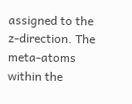assigned to the z-direction. The meta-atoms within the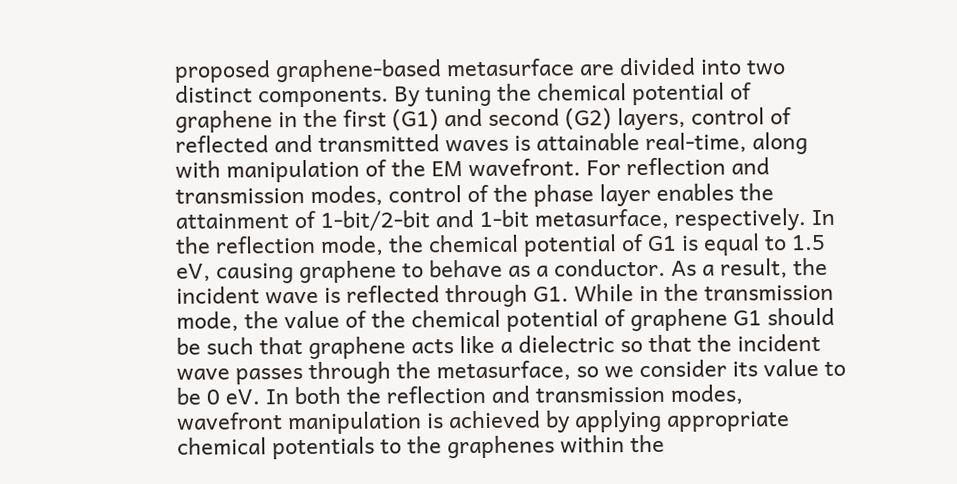proposed graphene-based metasurface are divided into two distinct components. By tuning the chemical potential of graphene in the first (G1) and second (G2) layers, control of reflected and transmitted waves is attainable real-time, along with manipulation of the EM wavefront. For reflection and transmission modes, control of the phase layer enables the attainment of 1-bit/2-bit and 1-bit metasurface, respectively. In the reflection mode, the chemical potential of G1 is equal to 1.5 eV, causing graphene to behave as a conductor. As a result, the incident wave is reflected through G1. While in the transmission mode, the value of the chemical potential of graphene G1 should be such that graphene acts like a dielectric so that the incident wave passes through the metasurface, so we consider its value to be 0 eV. In both the reflection and transmission modes, wavefront manipulation is achieved by applying appropriate chemical potentials to the graphenes within the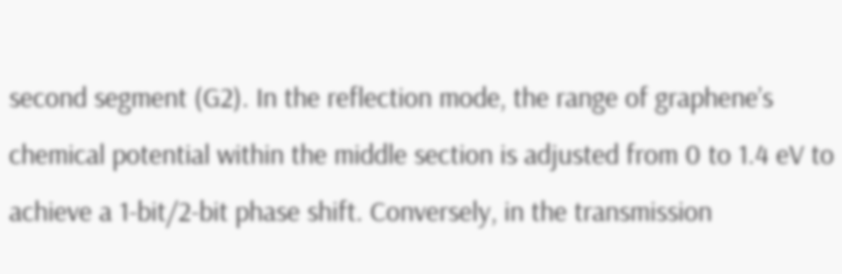second segment (G2). In the reflection mode, the range of graphene’s chemical potential within the middle section is adjusted from 0 to 1.4 eV to achieve a 1-bit/2-bit phase shift. Conversely, in the transmission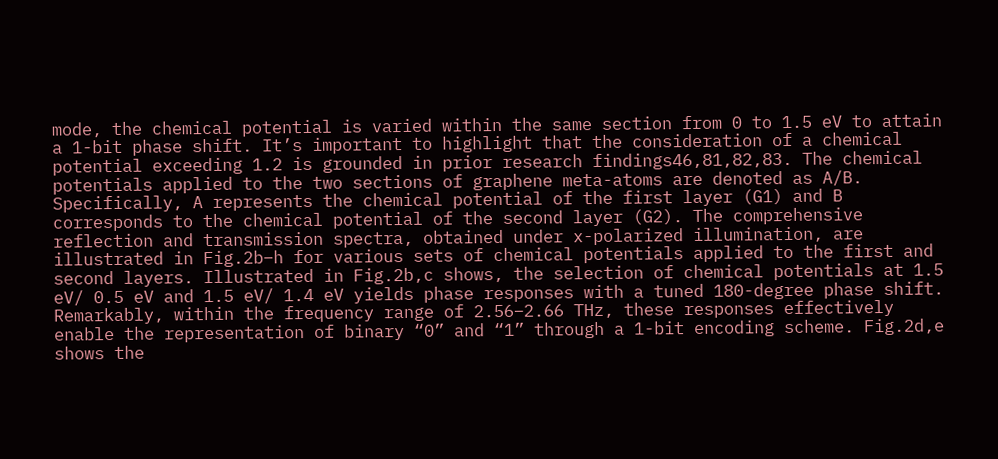mode, the chemical potential is varied within the same section from 0 to 1.5 eV to attain a 1-bit phase shift. It’s important to highlight that the consideration of a chemical potential exceeding 1.2 is grounded in prior research findings46,81,82,83. The chemical potentials applied to the two sections of graphene meta-atoms are denoted as A/B. Specifically, A represents the chemical potential of the first layer (G1) and B corresponds to the chemical potential of the second layer (G2). The comprehensive reflection and transmission spectra, obtained under x-polarized illumination, are illustrated in Fig.2b–h for various sets of chemical potentials applied to the first and second layers. Illustrated in Fig.2b,c shows, the selection of chemical potentials at 1.5 eV/ 0.5 eV and 1.5 eV/ 1.4 eV yields phase responses with a tuned 180-degree phase shift. Remarkably, within the frequency range of 2.56–2.66 THz, these responses effectively enable the representation of binary “0” and “1” through a 1-bit encoding scheme. Fig.2d,e shows the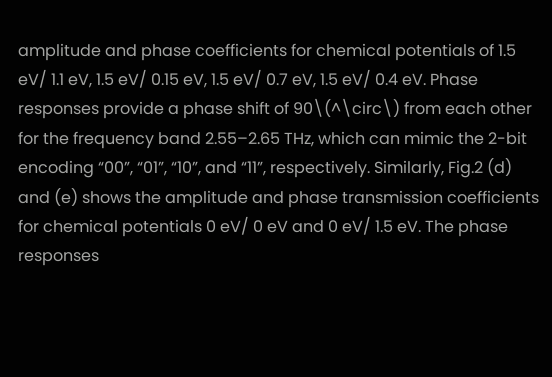amplitude and phase coefficients for chemical potentials of 1.5 eV/ 1.1 eV, 1.5 eV/ 0.15 eV, 1.5 eV/ 0.7 eV, 1.5 eV/ 0.4 eV. Phase responses provide a phase shift of 90\(^\circ\) from each other for the frequency band 2.55–2.65 THz, which can mimic the 2-bit encoding “00”, “01”, “10”, and “11”, respectively. Similarly, Fig.2 (d) and (e) shows the amplitude and phase transmission coefficients for chemical potentials 0 eV/ 0 eV and 0 eV/ 1.5 eV. The phase responses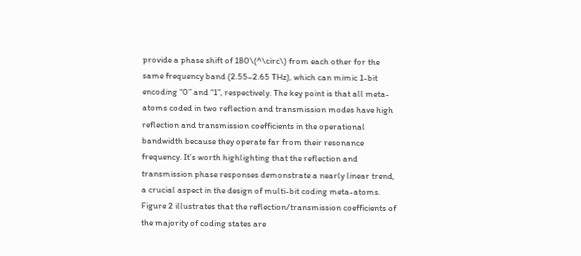provide a phase shift of 180\(^\circ\) from each other for the same frequency band (2.55–2.65 THz), which can mimic 1-bit encoding “0” and “1”, respectively. The key point is that all meta-atoms coded in two reflection and transmission modes have high reflection and transmission coefficients in the operational bandwidth because they operate far from their resonance frequency. It’s worth highlighting that the reflection and transmission phase responses demonstrate a nearly linear trend, a crucial aspect in the design of multi-bit coding meta-atoms. Figure 2 illustrates that the reflection/transmission coefficients of the majority of coding states are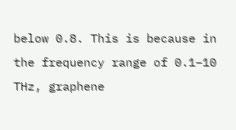below 0.8. This is because in the frequency range of 0.1–10 THz, graphene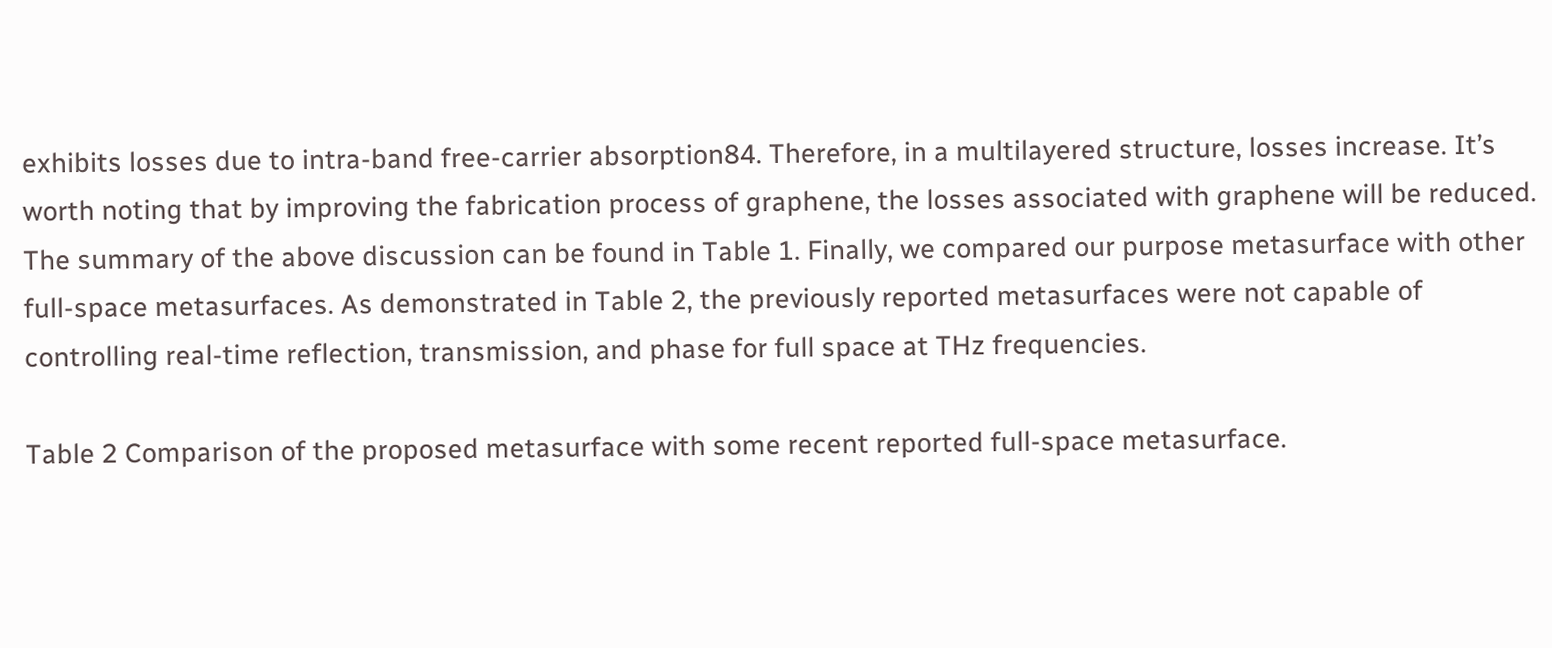exhibits losses due to intra-band free-carrier absorption84. Therefore, in a multilayered structure, losses increase. It’s worth noting that by improving the fabrication process of graphene, the losses associated with graphene will be reduced. The summary of the above discussion can be found in Table 1. Finally, we compared our purpose metasurface with other full-space metasurfaces. As demonstrated in Table 2, the previously reported metasurfaces were not capable of controlling real-time reflection, transmission, and phase for full space at THz frequencies.

Table 2 Comparison of the proposed metasurface with some recent reported full-space metasurface.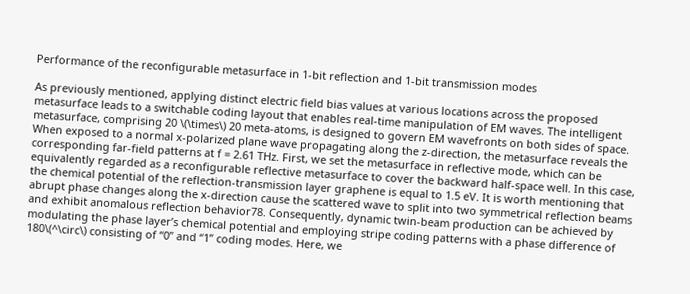Performance of the reconfigurable metasurface in 1-bit reflection and 1-bit transmission modes

As previously mentioned, applying distinct electric field bias values at various locations across the proposed metasurface leads to a switchable coding layout that enables real-time manipulation of EM waves. The intelligent metasurface, comprising 20 \(\times\) 20 meta-atoms, is designed to govern EM wavefronts on both sides of space. When exposed to a normal x-polarized plane wave propagating along the z-direction, the metasurface reveals the corresponding far-field patterns at f = 2.61 THz. First, we set the metasurface in reflective mode, which can be equivalently regarded as a reconfigurable reflective metasurface to cover the backward half-space well. In this case, the chemical potential of the reflection-transmission layer graphene is equal to 1.5 eV. It is worth mentioning that abrupt phase changes along the x-direction cause the scattered wave to split into two symmetrical reflection beams and exhibit anomalous reflection behavior78. Consequently, dynamic twin-beam production can be achieved by modulating the phase layer’s chemical potential and employing stripe coding patterns with a phase difference of 180\(^\circ\) consisting of “0” and “1” coding modes. Here, we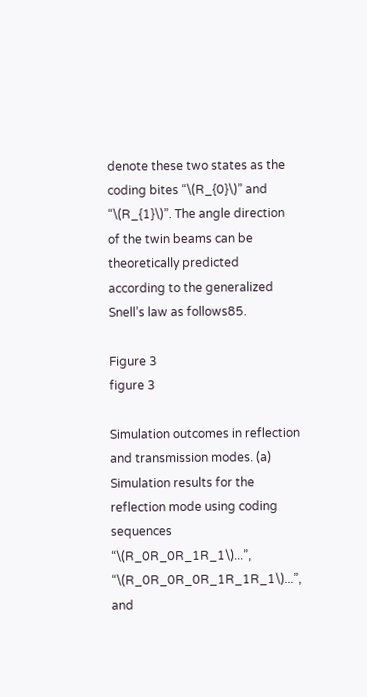denote these two states as the coding bites “\(R_{0}\)” and “\(R_{1}\)”. The angle direction of the twin beams can be theoretically predicted according to the generalized Snell’s law as follows85.

Figure 3
figure 3

Simulation outcomes in reflection and transmission modes. (a) Simulation results for the reflection mode using coding sequences “\(R_0R_0R_1R_1\)...”, “\(R_0R_0R_0R_1R_1R_1\)...”, and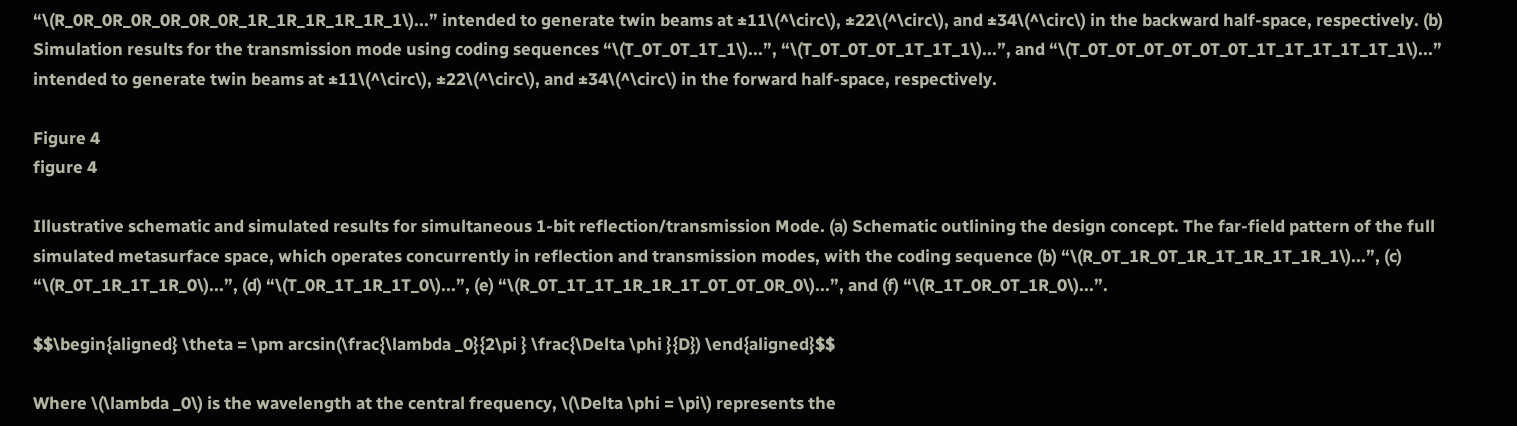“\(R_0R_0R_0R_0R_0R_0R_1R_1R_1R_1R_1R_1\)...” intended to generate twin beams at ±11\(^\circ\), ±22\(^\circ\), and ±34\(^\circ\) in the backward half-space, respectively. (b) Simulation results for the transmission mode using coding sequences “\(T_0T_0T_1T_1\)...”, “\(T_0T_0T_0T_1T_1T_1\)...”, and “\(T_0T_0T_0T_0T_0T_0T_1T_1T_1T_1T_1T_1\)...” intended to generate twin beams at ±11\(^\circ\), ±22\(^\circ\), and ±34\(^\circ\) in the forward half-space, respectively.

Figure 4
figure 4

Illustrative schematic and simulated results for simultaneous 1-bit reflection/transmission Mode. (a) Schematic outlining the design concept. The far-field pattern of the full simulated metasurface space, which operates concurrently in reflection and transmission modes, with the coding sequence (b) “\(R_0T_1R_0T_1R_1T_1R_1T_1R_1\)...”, (c) “\(R_0T_1R_1T_1R_0\)...”, (d) “\(T_0R_1T_1R_1T_0\)...”, (e) “\(R_0T_1T_1T_1R_1R_1T_0T_0T_0R_0\)...”, and (f) “\(R_1T_0R_0T_1R_0\)...”.

$$\begin{aligned} \theta = \pm arcsin(\frac{\lambda _0}{2\pi } \frac{\Delta \phi }{D}) \end{aligned}$$

Where \(\lambda _0\) is the wavelength at the central frequency, \(\Delta \phi = \pi\) represents the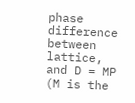phase difference between lattice, and D = MP (M is the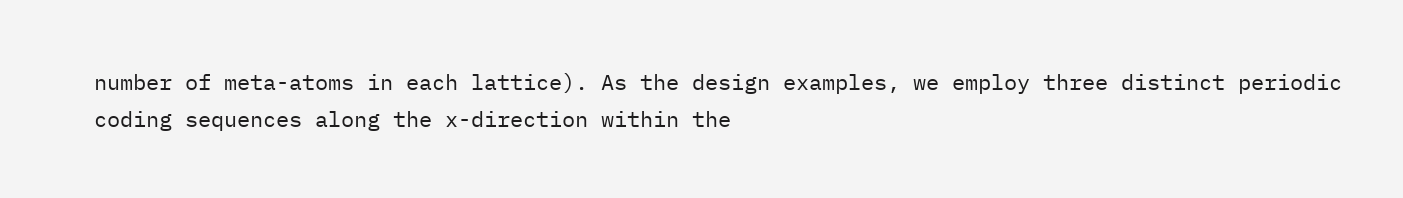number of meta-atoms in each lattice). As the design examples, we employ three distinct periodic coding sequences along the x-direction within the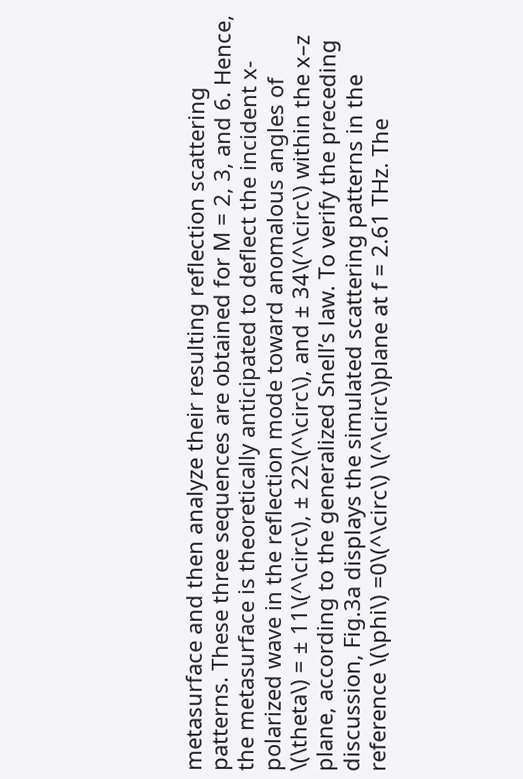metasurface and then analyze their resulting reflection scattering patterns. These three sequences are obtained for M = 2, 3, and 6. Hence, the metasurface is theoretically anticipated to deflect the incident x-polarized wave in the reflection mode toward anomalous angles of \(\theta\) = ± 11\(^\circ\), ± 22\(^\circ\), and ± 34\(^\circ\) within the x–z plane, according to the generalized Snell’s law. To verify the preceding discussion, Fig.3a displays the simulated scattering patterns in the reference \(\phi\) =0\(^\circ\) \(^\circ\)plane at f = 2.61 THz. The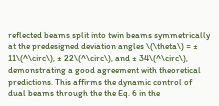reflected beams split into twin beams symmetrically at the predesigned deviation angles \(\theta\) = ± 11\(^\circ\), ± 22\(^\circ\), and ± 34\(^\circ\), demonstrating a good agreement with theoretical predictions. This affirms the dynamic control of dual beams through the the Eq. 6 in the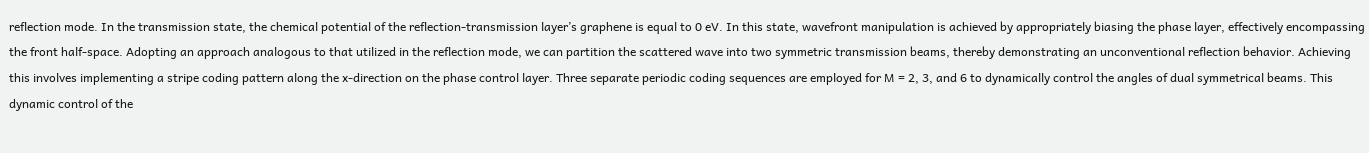reflection mode. In the transmission state, the chemical potential of the reflection-transmission layer’s graphene is equal to 0 eV. In this state, wavefront manipulation is achieved by appropriately biasing the phase layer, effectively encompassing the front half-space. Adopting an approach analogous to that utilized in the reflection mode, we can partition the scattered wave into two symmetric transmission beams, thereby demonstrating an unconventional reflection behavior. Achieving this involves implementing a stripe coding pattern along the x-direction on the phase control layer. Three separate periodic coding sequences are employed for M = 2, 3, and 6 to dynamically control the angles of dual symmetrical beams. This dynamic control of the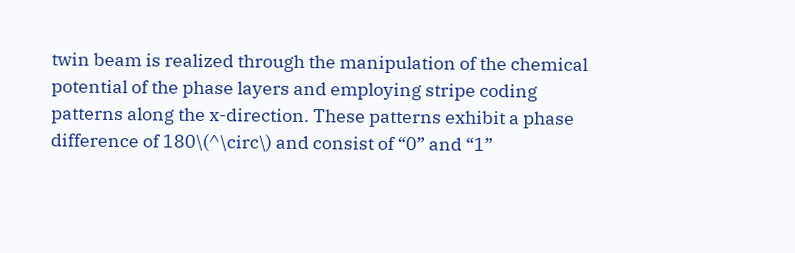twin beam is realized through the manipulation of the chemical potential of the phase layers and employing stripe coding patterns along the x-direction. These patterns exhibit a phase difference of 180\(^\circ\) and consist of “0” and “1”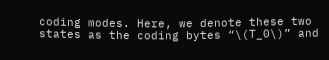coding modes. Here, we denote these two states as the coding bytes “\(T_0\)” and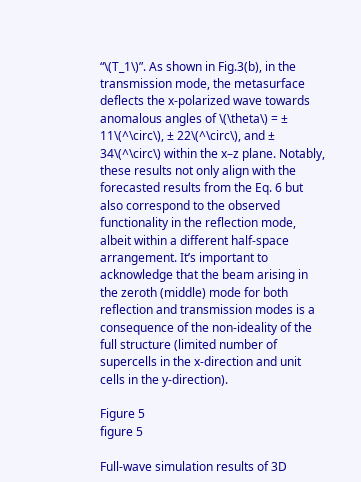“\(T_1\)”. As shown in Fig.3(b), in the transmission mode, the metasurface deflects the x-polarized wave towards anomalous angles of \(\theta\) = ± 11\(^\circ\), ± 22\(^\circ\), and ± 34\(^\circ\) within the x–z plane. Notably, these results not only align with the forecasted results from the Eq. 6 but also correspond to the observed functionality in the reflection mode, albeit within a different half-space arrangement. It’s important to acknowledge that the beam arising in the zeroth (middle) mode for both reflection and transmission modes is a consequence of the non-ideality of the full structure (limited number of supercells in the x-direction and unit cells in the y-direction).

Figure 5
figure 5

Full-wave simulation results of 3D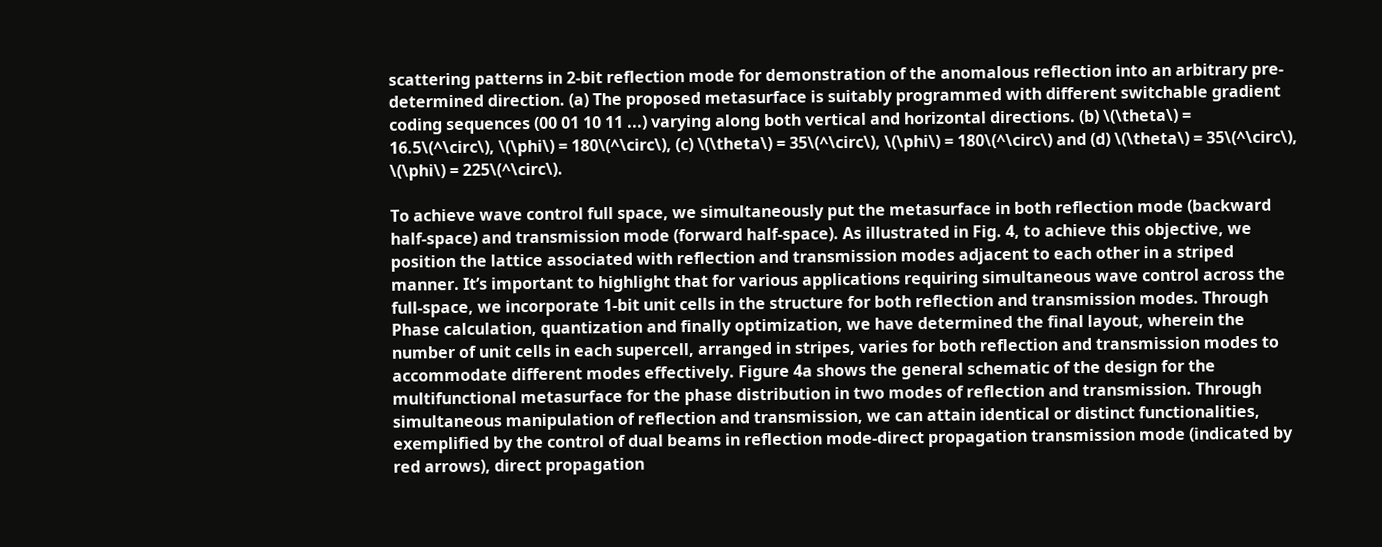scattering patterns in 2-bit reflection mode for demonstration of the anomalous reflection into an arbitrary pre-determined direction. (a) The proposed metasurface is suitably programmed with different switchable gradient coding sequences (00 01 10 11 ...) varying along both vertical and horizontal directions. (b) \(\theta\) = 16.5\(^\circ\), \(\phi\) = 180\(^\circ\), (c) \(\theta\) = 35\(^\circ\), \(\phi\) = 180\(^\circ\) and (d) \(\theta\) = 35\(^\circ\), \(\phi\) = 225\(^\circ\).

To achieve wave control full space, we simultaneously put the metasurface in both reflection mode (backward half-space) and transmission mode (forward half-space). As illustrated in Fig. 4, to achieve this objective, we position the lattice associated with reflection and transmission modes adjacent to each other in a striped manner. It’s important to highlight that for various applications requiring simultaneous wave control across the full-space, we incorporate 1-bit unit cells in the structure for both reflection and transmission modes. Through Phase calculation, quantization and finally optimization, we have determined the final layout, wherein the number of unit cells in each supercell, arranged in stripes, varies for both reflection and transmission modes to accommodate different modes effectively. Figure 4a shows the general schematic of the design for the multifunctional metasurface for the phase distribution in two modes of reflection and transmission. Through simultaneous manipulation of reflection and transmission, we can attain identical or distinct functionalities, exemplified by the control of dual beams in reflection mode-direct propagation transmission mode (indicated by red arrows), direct propagation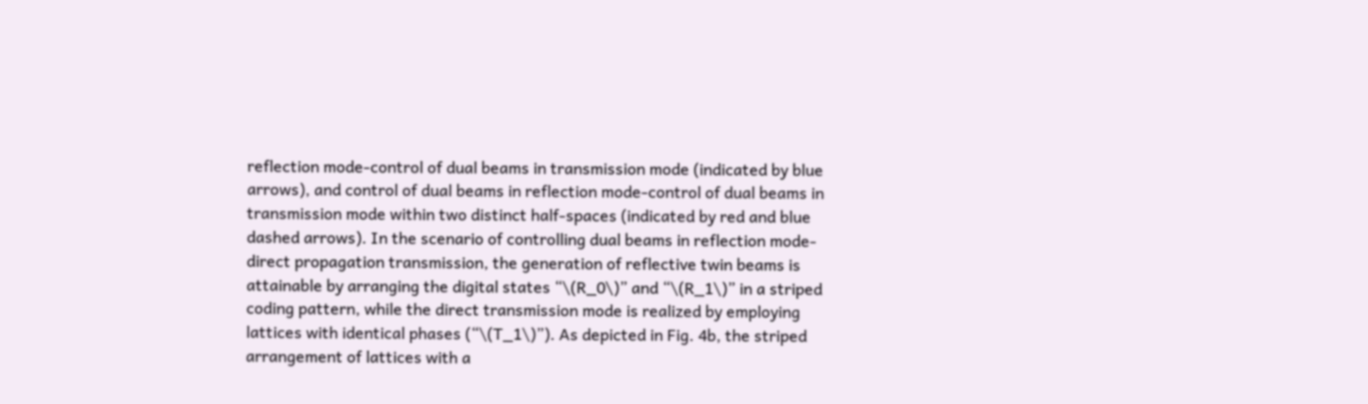reflection mode-control of dual beams in transmission mode (indicated by blue arrows), and control of dual beams in reflection mode-control of dual beams in transmission mode within two distinct half-spaces (indicated by red and blue dashed arrows). In the scenario of controlling dual beams in reflection mode-direct propagation transmission, the generation of reflective twin beams is attainable by arranging the digital states “\(R_0\)” and “\(R_1\)” in a striped coding pattern, while the direct transmission mode is realized by employing lattices with identical phases (“\(T_1\)”). As depicted in Fig. 4b, the striped arrangement of lattices with a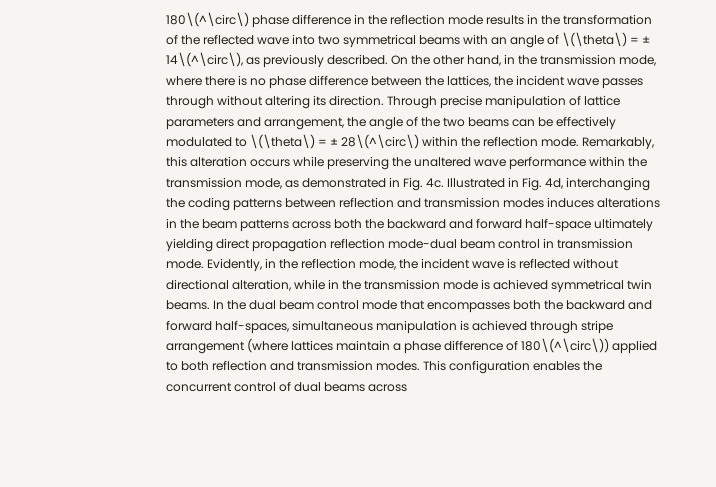180\(^\circ\) phase difference in the reflection mode results in the transformation of the reflected wave into two symmetrical beams with an angle of \(\theta\) = ± 14\(^\circ\), as previously described. On the other hand, in the transmission mode, where there is no phase difference between the lattices, the incident wave passes through without altering its direction. Through precise manipulation of lattice parameters and arrangement, the angle of the two beams can be effectively modulated to \(\theta\) = ± 28\(^\circ\) within the reflection mode. Remarkably, this alteration occurs while preserving the unaltered wave performance within the transmission mode, as demonstrated in Fig. 4c. Illustrated in Fig. 4d, interchanging the coding patterns between reflection and transmission modes induces alterations in the beam patterns across both the backward and forward half-space ultimately yielding direct propagation reflection mode-dual beam control in transmission mode. Evidently, in the reflection mode, the incident wave is reflected without directional alteration, while in the transmission mode is achieved symmetrical twin beams. In the dual beam control mode that encompasses both the backward and forward half-spaces, simultaneous manipulation is achieved through stripe arrangement (where lattices maintain a phase difference of 180\(^\circ\)) applied to both reflection and transmission modes. This configuration enables the concurrent control of dual beams across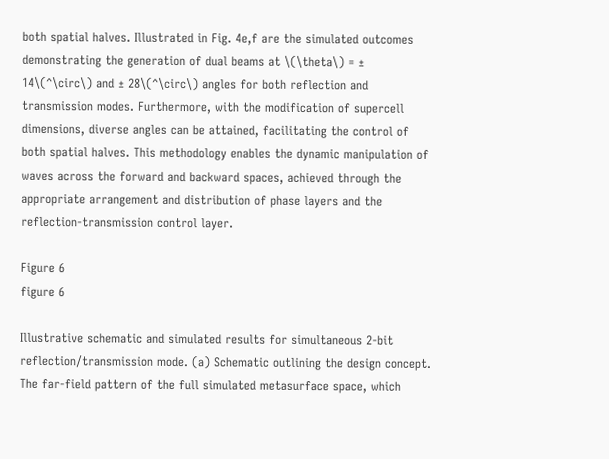both spatial halves. Illustrated in Fig. 4e,f are the simulated outcomes demonstrating the generation of dual beams at \(\theta\) = ± 14\(^\circ\) and ± 28\(^\circ\) angles for both reflection and transmission modes. Furthermore, with the modification of supercell dimensions, diverse angles can be attained, facilitating the control of both spatial halves. This methodology enables the dynamic manipulation of waves across the forward and backward spaces, achieved through the appropriate arrangement and distribution of phase layers and the reflection-transmission control layer.

Figure 6
figure 6

Illustrative schematic and simulated results for simultaneous 2-bit reflection/transmission mode. (a) Schematic outlining the design concept. The far-field pattern of the full simulated metasurface space, which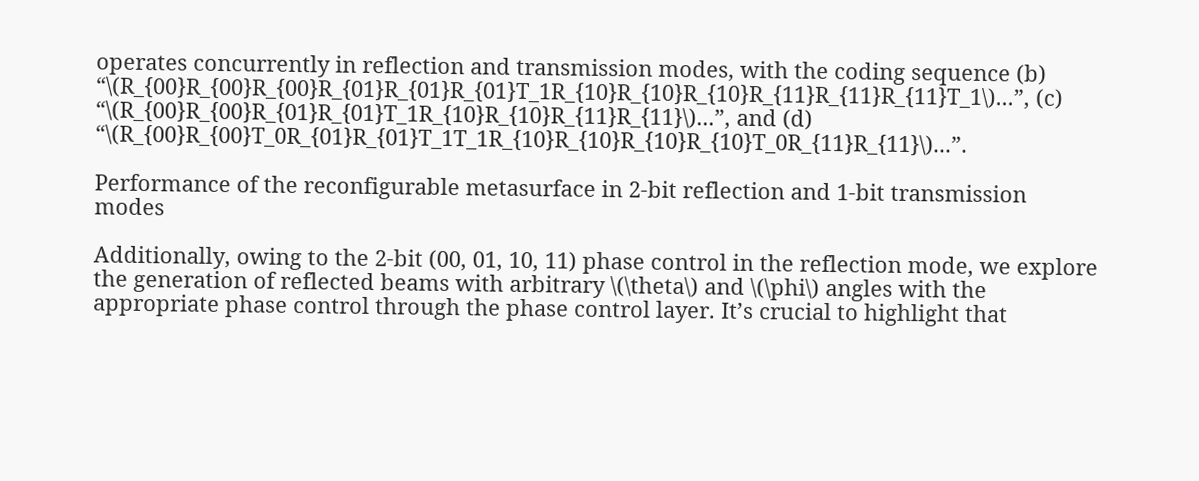operates concurrently in reflection and transmission modes, with the coding sequence (b) “\(R_{00}R_{00}R_{00}R_{01}R_{01}R_{01}T_1R_{10}R_{10}R_{10}R_{11}R_{11}R_{11}T_1\)...”, (c) “\(R_{00}R_{00}R_{01}R_{01}T_1R_{10}R_{10}R_{11}R_{11}\)...”, and (d) “\(R_{00}R_{00}T_0R_{01}R_{01}T_1T_1R_{10}R_{10}R_{10}R_{10}T_0R_{11}R_{11}\)...”.

Performance of the reconfigurable metasurface in 2-bit reflection and 1-bit transmission modes

Additionally, owing to the 2-bit (00, 01, 10, 11) phase control in the reflection mode, we explore the generation of reflected beams with arbitrary \(\theta\) and \(\phi\) angles with the appropriate phase control through the phase control layer. It’s crucial to highlight that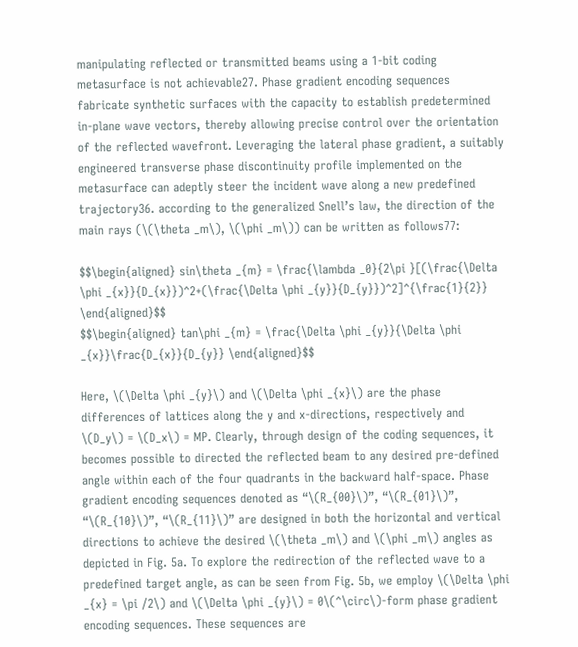manipulating reflected or transmitted beams using a 1-bit coding metasurface is not achievable27. Phase gradient encoding sequences fabricate synthetic surfaces with the capacity to establish predetermined in-plane wave vectors, thereby allowing precise control over the orientation of the reflected wavefront. Leveraging the lateral phase gradient, a suitably engineered transverse phase discontinuity profile implemented on the metasurface can adeptly steer the incident wave along a new predefined trajectory36. according to the generalized Snell’s law, the direction of the main rays (\(\theta _m\), \(\phi _m\)) can be written as follows77:

$$\begin{aligned} sin\theta _{m} = \frac{\lambda _0}{2\pi }[(\frac{\Delta \phi _{x}}{D_{x}})^2+(\frac{\Delta \phi _{y}}{D_{y}})^2]^{\frac{1}{2}} \end{aligned}$$
$$\begin{aligned} tan\phi _{m} = \frac{\Delta \phi _{y}}{\Delta \phi _{x}}\frac{D_{x}}{D_{y}} \end{aligned}$$

Here, \(\Delta \phi _{y}\) and \(\Delta \phi _{x}\) are the phase differences of lattices along the y and x-directions, respectively and \(D_y\) = \(D_x\) = MP. Clearly, through design of the coding sequences, it becomes possible to directed the reflected beam to any desired pre-defined angle within each of the four quadrants in the backward half-space. Phase gradient encoding sequences denoted as “\(R_{00}\)”, “\(R_{01}\)”, “\(R_{10}\)”, “\(R_{11}\)” are designed in both the horizontal and vertical directions to achieve the desired \(\theta _m\) and \(\phi _m\) angles as depicted in Fig. 5a. To explore the redirection of the reflected wave to a predefined target angle, as can be seen from Fig. 5b, we employ \(\Delta \phi _{x} = \pi /2\) and \(\Delta \phi _{y}\) = 0\(^\circ\)-form phase gradient encoding sequences. These sequences are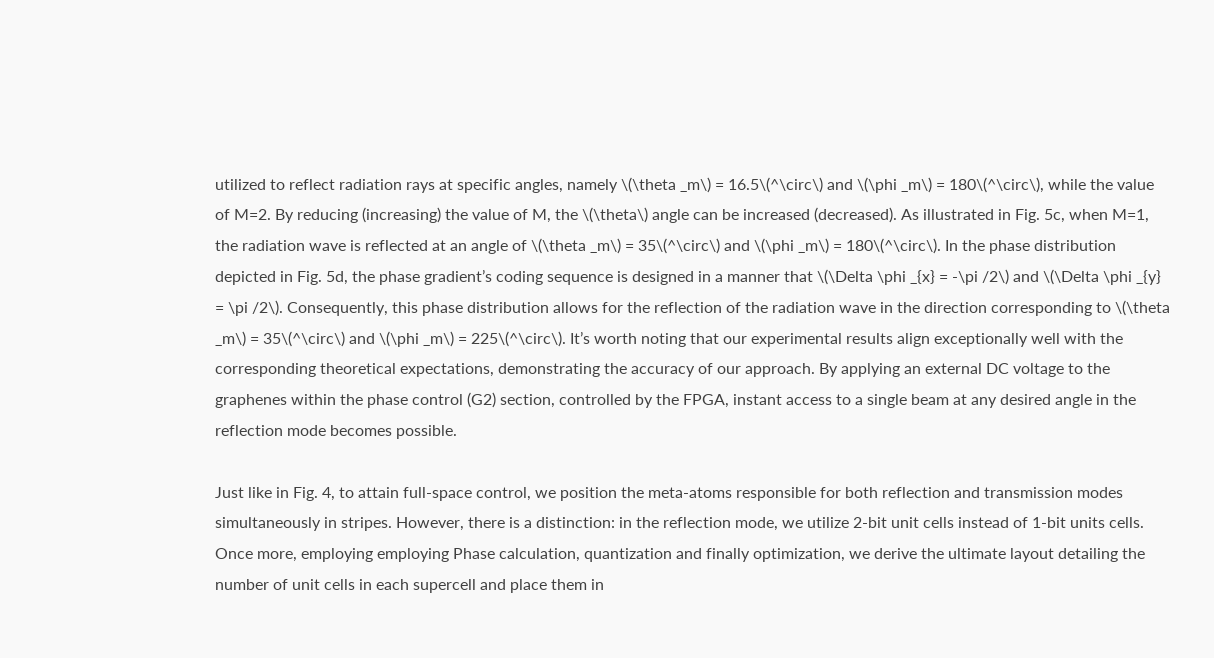utilized to reflect radiation rays at specific angles, namely \(\theta _m\) = 16.5\(^\circ\) and \(\phi _m\) = 180\(^\circ\), while the value of M=2. By reducing (increasing) the value of M, the \(\theta\) angle can be increased (decreased). As illustrated in Fig. 5c, when M=1, the radiation wave is reflected at an angle of \(\theta _m\) = 35\(^\circ\) and \(\phi _m\) = 180\(^\circ\). In the phase distribution depicted in Fig. 5d, the phase gradient’s coding sequence is designed in a manner that \(\Delta \phi _{x} = -\pi /2\) and \(\Delta \phi _{y} = \pi /2\). Consequently, this phase distribution allows for the reflection of the radiation wave in the direction corresponding to \(\theta _m\) = 35\(^\circ\) and \(\phi _m\) = 225\(^\circ\). It’s worth noting that our experimental results align exceptionally well with the corresponding theoretical expectations, demonstrating the accuracy of our approach. By applying an external DC voltage to the graphenes within the phase control (G2) section, controlled by the FPGA, instant access to a single beam at any desired angle in the reflection mode becomes possible.

Just like in Fig. 4, to attain full-space control, we position the meta-atoms responsible for both reflection and transmission modes simultaneously in stripes. However, there is a distinction: in the reflection mode, we utilize 2-bit unit cells instead of 1-bit units cells. Once more, employing employing Phase calculation, quantization and finally optimization, we derive the ultimate layout detailing the number of unit cells in each supercell and place them in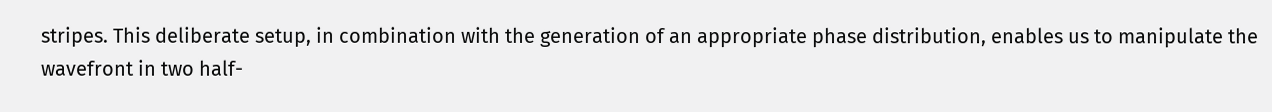stripes. This deliberate setup, in combination with the generation of an appropriate phase distribution, enables us to manipulate the wavefront in two half-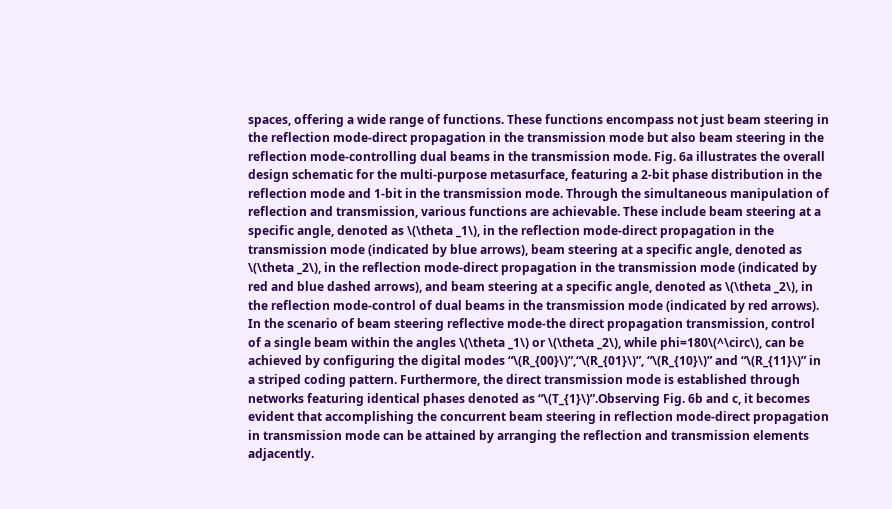spaces, offering a wide range of functions. These functions encompass not just beam steering in the reflection mode-direct propagation in the transmission mode but also beam steering in the reflection mode-controlling dual beams in the transmission mode. Fig. 6a illustrates the overall design schematic for the multi-purpose metasurface, featuring a 2-bit phase distribution in the reflection mode and 1-bit in the transmission mode. Through the simultaneous manipulation of reflection and transmission, various functions are achievable. These include beam steering at a specific angle, denoted as \(\theta _1\), in the reflection mode-direct propagation in the transmission mode (indicated by blue arrows), beam steering at a specific angle, denoted as \(\theta _2\), in the reflection mode-direct propagation in the transmission mode (indicated by red and blue dashed arrows), and beam steering at a specific angle, denoted as \(\theta _2\), in the reflection mode-control of dual beams in the transmission mode (indicated by red arrows). In the scenario of beam steering reflective mode-the direct propagation transmission, control of a single beam within the angles \(\theta _1\) or \(\theta _2\), while phi=180\(^\circ\), can be achieved by configuring the digital modes “\(R_{00}\)”,“\(R_{01}\)”, “\(R_{10}\)” and “\(R_{11}\)” in a striped coding pattern. Furthermore, the direct transmission mode is established through networks featuring identical phases denoted as “\(T_{1}\)”.Observing Fig. 6b and c, it becomes evident that accomplishing the concurrent beam steering in reflection mode-direct propagation in transmission mode can be attained by arranging the reflection and transmission elements adjacently.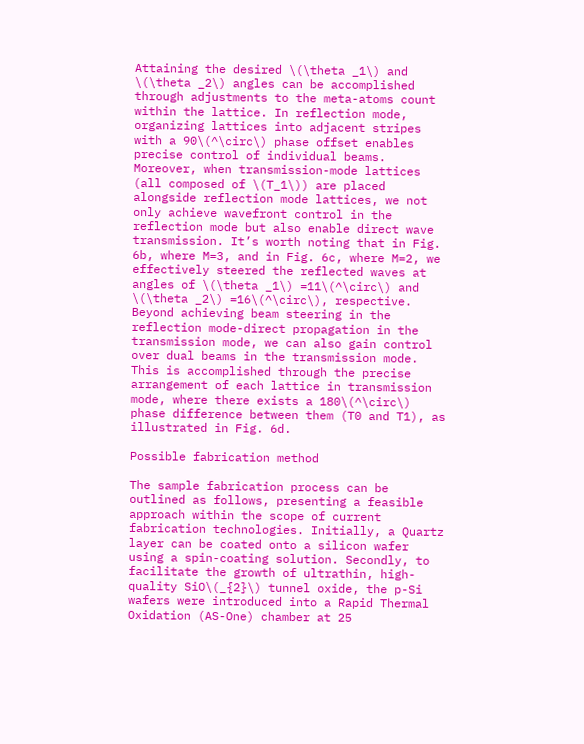Attaining the desired \(\theta _1\) and \(\theta _2\) angles can be accomplished through adjustments to the meta-atoms count within the lattice. In reflection mode, organizing lattices into adjacent stripes with a 90\(^\circ\) phase offset enables precise control of individual beams. Moreover, when transmission-mode lattices (all composed of \(T_1\)) are placed alongside reflection mode lattices, we not only achieve wavefront control in the reflection mode but also enable direct wave transmission. It’s worth noting that in Fig. 6b, where M=3, and in Fig. 6c, where M=2, we effectively steered the reflected waves at angles of \(\theta _1\) =11\(^\circ\) and \(\theta _2\) =16\(^\circ\), respective. Beyond achieving beam steering in the reflection mode-direct propagation in the transmission mode, we can also gain control over dual beams in the transmission mode. This is accomplished through the precise arrangement of each lattice in transmission mode, where there exists a 180\(^\circ\) phase difference between them (T0 and T1), as illustrated in Fig. 6d.

Possible fabrication method

The sample fabrication process can be outlined as follows, presenting a feasible approach within the scope of current fabrication technologies. Initially, a Quartz layer can be coated onto a silicon wafer using a spin-coating solution. Secondly, to facilitate the growth of ultrathin, high-quality SiO\(_{2}\) tunnel oxide, the p-Si wafers were introduced into a Rapid Thermal Oxidation (AS-One) chamber at 25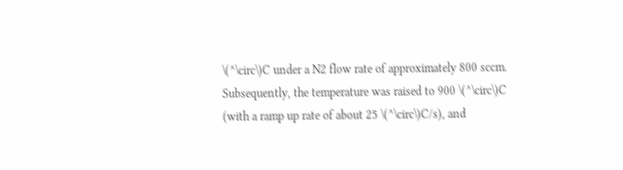\(^\circ\)C under a N2 flow rate of approximately 800 sccm. Subsequently, the temperature was raised to 900 \(^\circ\)C (with a ramp up rate of about 25 \(^\circ\)C/s), and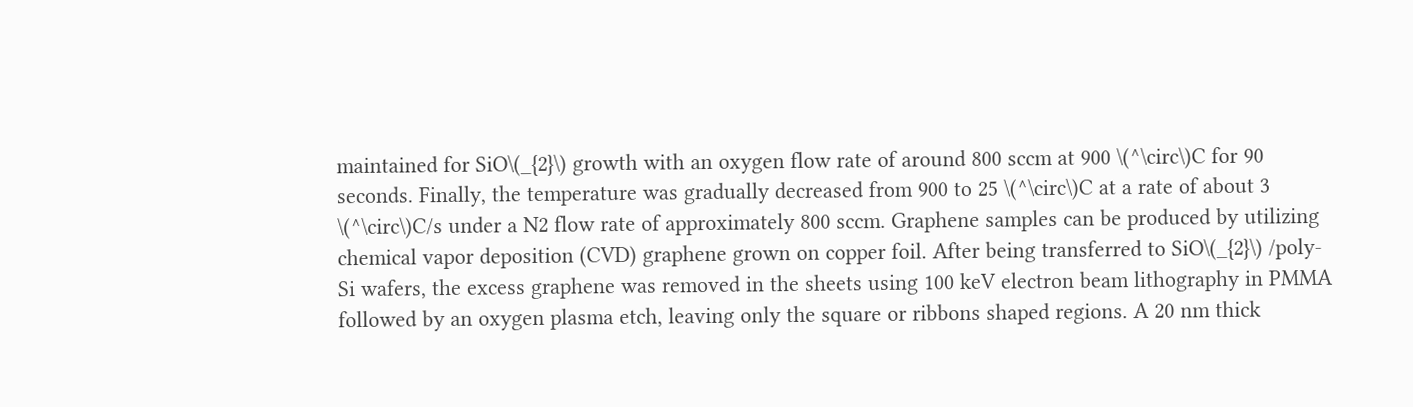maintained for SiO\(_{2}\) growth with an oxygen flow rate of around 800 sccm at 900 \(^\circ\)C for 90 seconds. Finally, the temperature was gradually decreased from 900 to 25 \(^\circ\)C at a rate of about 3 \(^\circ\)C/s under a N2 flow rate of approximately 800 sccm. Graphene samples can be produced by utilizing chemical vapor deposition (CVD) graphene grown on copper foil. After being transferred to SiO\(_{2}\) /poly-Si wafers, the excess graphene was removed in the sheets using 100 keV electron beam lithography in PMMA followed by an oxygen plasma etch, leaving only the square or ribbons shaped regions. A 20 nm thick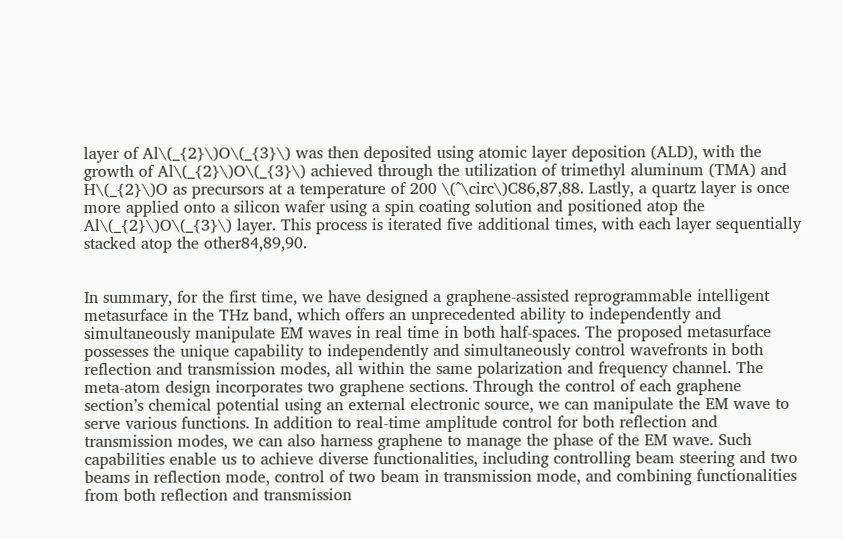layer of Al\(_{2}\)O\(_{3}\) was then deposited using atomic layer deposition (ALD), with the growth of Al\(_{2}\)O\(_{3}\) achieved through the utilization of trimethyl aluminum (TMA) and H\(_{2}\)O as precursors at a temperature of 200 \(^\circ\)C86,87,88. Lastly, a quartz layer is once more applied onto a silicon wafer using a spin coating solution and positioned atop the Al\(_{2}\)O\(_{3}\) layer. This process is iterated five additional times, with each layer sequentially stacked atop the other84,89,90.


In summary, for the first time, we have designed a graphene-assisted reprogrammable intelligent metasurface in the THz band, which offers an unprecedented ability to independently and simultaneously manipulate EM waves in real time in both half-spaces. The proposed metasurface possesses the unique capability to independently and simultaneously control wavefronts in both reflection and transmission modes, all within the same polarization and frequency channel. The meta-atom design incorporates two graphene sections. Through the control of each graphene section’s chemical potential using an external electronic source, we can manipulate the EM wave to serve various functions. In addition to real-time amplitude control for both reflection and transmission modes, we can also harness graphene to manage the phase of the EM wave. Such capabilities enable us to achieve diverse functionalities, including controlling beam steering and two beams in reflection mode, control of two beam in transmission mode, and combining functionalities from both reflection and transmission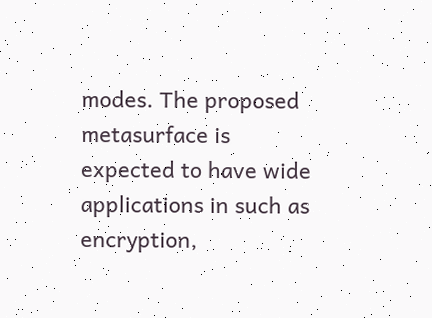modes. The proposed metasurface is expected to have wide applications in such as encryption,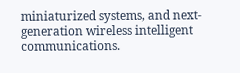miniaturized systems, and next-generation wireless intelligent communications.